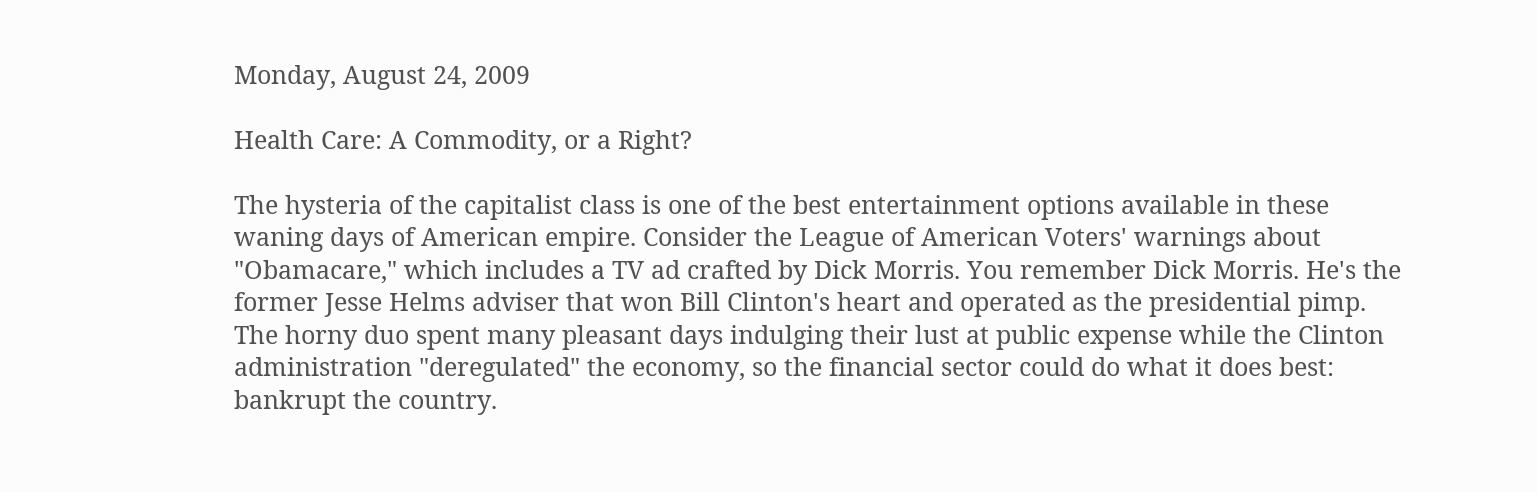Monday, August 24, 2009

Health Care: A Commodity, or a Right?

The hysteria of the capitalist class is one of the best entertainment options available in these waning days of American empire. Consider the League of American Voters' warnings about "Obamacare," which includes a TV ad crafted by Dick Morris. You remember Dick Morris. He's the former Jesse Helms adviser that won Bill Clinton's heart and operated as the presidential pimp. The horny duo spent many pleasant days indulging their lust at public expense while the Clinton administration "deregulated" the economy, so the financial sector could do what it does best: bankrupt the country.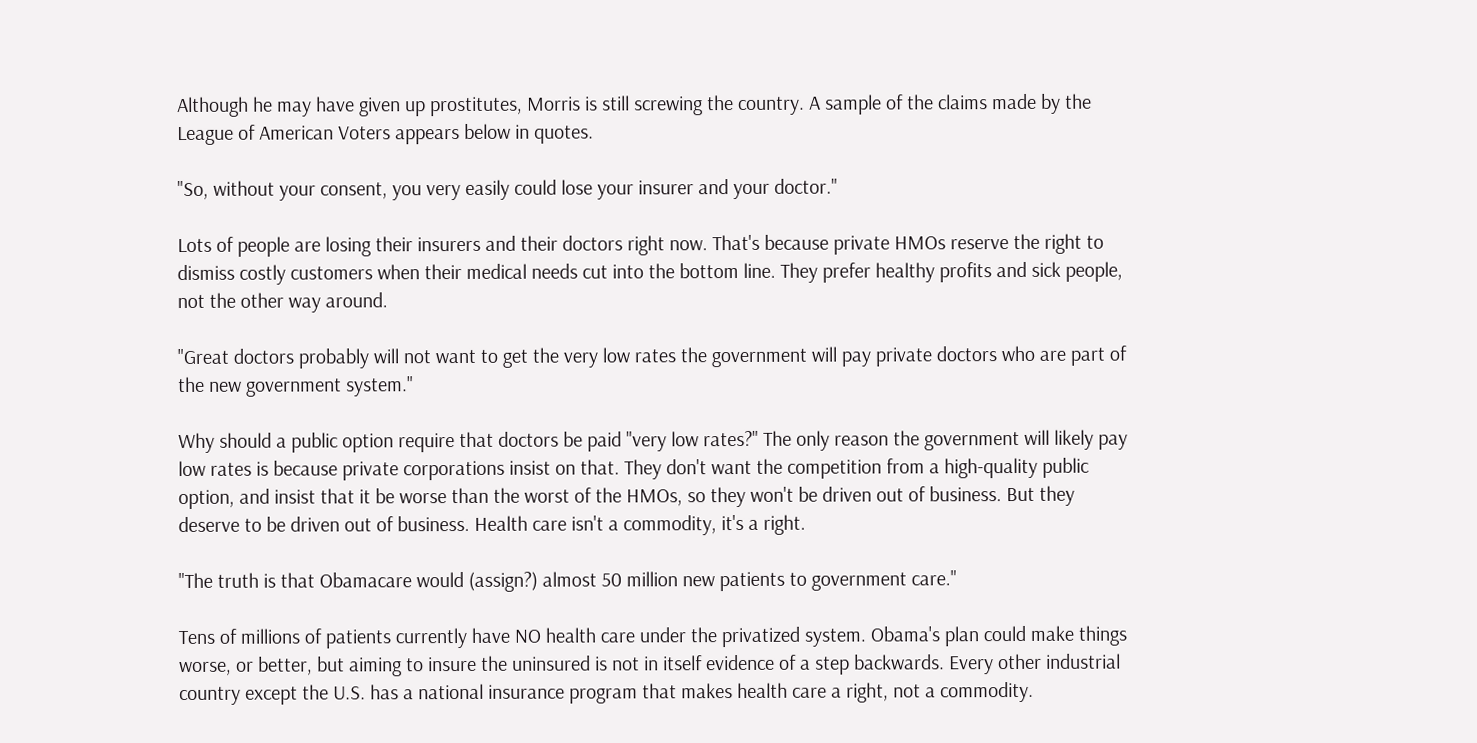Although he may have given up prostitutes, Morris is still screwing the country. A sample of the claims made by the League of American Voters appears below in quotes.

"So, without your consent, you very easily could lose your insurer and your doctor."

Lots of people are losing their insurers and their doctors right now. That's because private HMOs reserve the right to dismiss costly customers when their medical needs cut into the bottom line. They prefer healthy profits and sick people, not the other way around.

"Great doctors probably will not want to get the very low rates the government will pay private doctors who are part of the new government system."

Why should a public option require that doctors be paid "very low rates?" The only reason the government will likely pay low rates is because private corporations insist on that. They don't want the competition from a high-quality public option, and insist that it be worse than the worst of the HMOs, so they won't be driven out of business. But they deserve to be driven out of business. Health care isn't a commodity, it's a right.

"The truth is that Obamacare would (assign?) almost 50 million new patients to government care."

Tens of millions of patients currently have NO health care under the privatized system. Obama's plan could make things worse, or better, but aiming to insure the uninsured is not in itself evidence of a step backwards. Every other industrial country except the U.S. has a national insurance program that makes health care a right, not a commodity.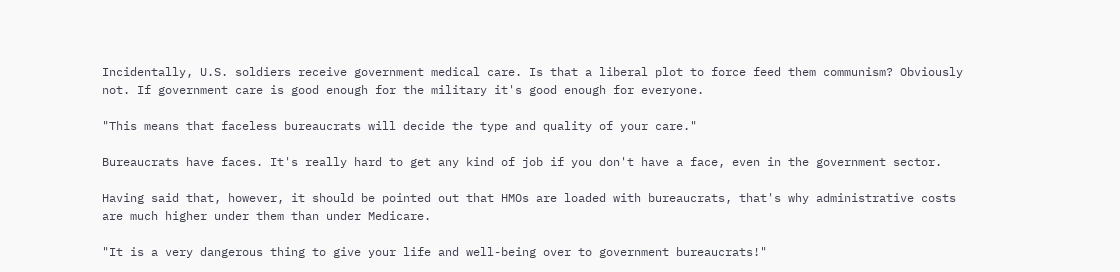Incidentally, U.S. soldiers receive government medical care. Is that a liberal plot to force feed them communism? Obviously not. If government care is good enough for the military it's good enough for everyone.

"This means that faceless bureaucrats will decide the type and quality of your care."

Bureaucrats have faces. It's really hard to get any kind of job if you don't have a face, even in the government sector.

Having said that, however, it should be pointed out that HMOs are loaded with bureaucrats, that's why administrative costs are much higher under them than under Medicare.

"It is a very dangerous thing to give your life and well-being over to government bureaucrats!"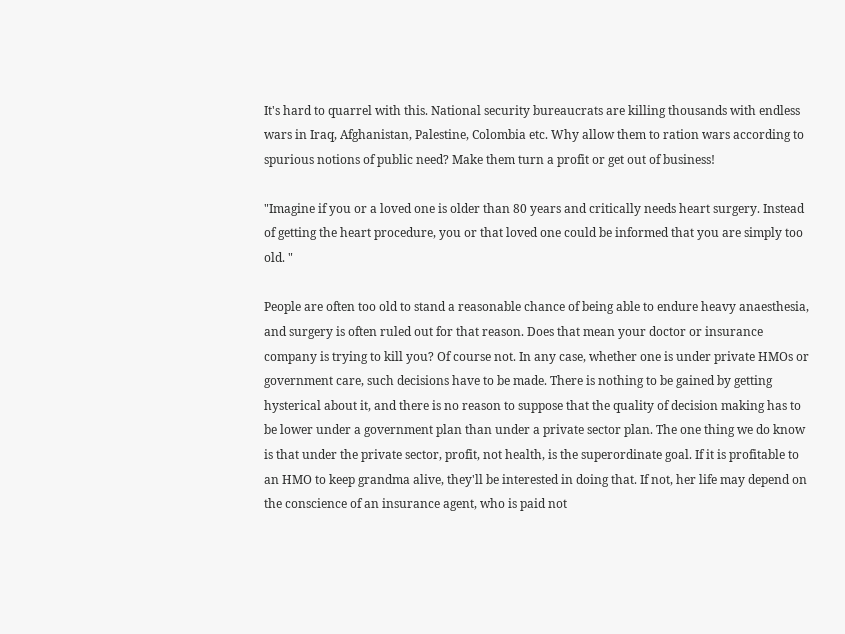It's hard to quarrel with this. National security bureaucrats are killing thousands with endless wars in Iraq, Afghanistan, Palestine, Colombia etc. Why allow them to ration wars according to spurious notions of public need? Make them turn a profit or get out of business!

"Imagine if you or a loved one is older than 80 years and critically needs heart surgery. Instead of getting the heart procedure, you or that loved one could be informed that you are simply too old. "

People are often too old to stand a reasonable chance of being able to endure heavy anaesthesia, and surgery is often ruled out for that reason. Does that mean your doctor or insurance company is trying to kill you? Of course not. In any case, whether one is under private HMOs or government care, such decisions have to be made. There is nothing to be gained by getting hysterical about it, and there is no reason to suppose that the quality of decision making has to be lower under a government plan than under a private sector plan. The one thing we do know is that under the private sector, profit, not health, is the superordinate goal. If it is profitable to an HMO to keep grandma alive, they'll be interested in doing that. If not, her life may depend on the conscience of an insurance agent, who is paid not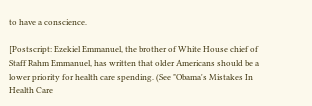to have a conscience.

[Postscript: Ezekiel Emmanuel, the brother of White House chief of Staff Rahm Emmanuel, has written that older Americans should be a lower priority for health care spending. (See "Obama's Mistakes In Health Care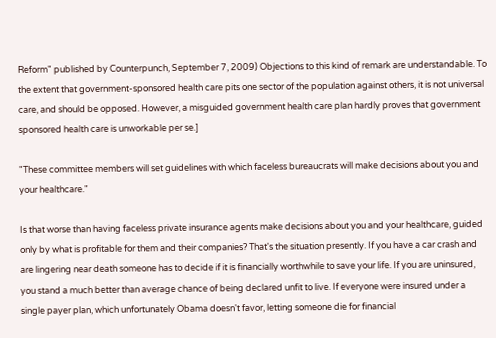Reform" published by Counterpunch, September 7, 2009) Objections to this kind of remark are understandable. To the extent that government-sponsored health care pits one sector of the population against others, it is not universal care, and should be opposed. However, a misguided government health care plan hardly proves that government sponsored health care is unworkable per se.]

"These committee members will set guidelines with which faceless bureaucrats will make decisions about you and your healthcare."

Is that worse than having faceless private insurance agents make decisions about you and your healthcare, guided only by what is profitable for them and their companies? That's the situation presently. If you have a car crash and are lingering near death someone has to decide if it is financially worthwhile to save your life. If you are uninsured, you stand a much better than average chance of being declared unfit to live. If everyone were insured under a single payer plan, which unfortunately Obama doesn't favor, letting someone die for financial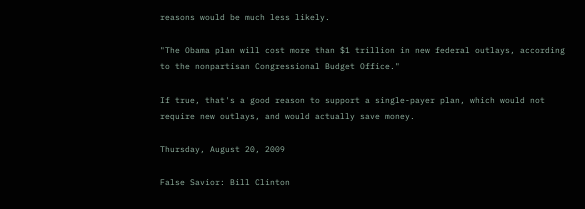reasons would be much less likely.

"The Obama plan will cost more than $1 trillion in new federal outlays, according to the nonpartisan Congressional Budget Office."

If true, that's a good reason to support a single-payer plan, which would not require new outlays, and would actually save money.

Thursday, August 20, 2009

False Savior: Bill Clinton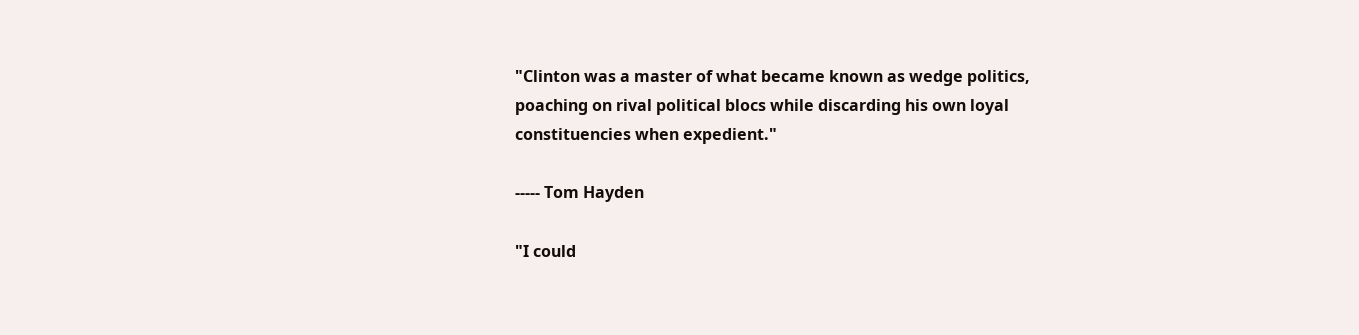"Clinton was a master of what became known as wedge politics, poaching on rival political blocs while discarding his own loyal constituencies when expedient."

----- Tom Hayden

"I could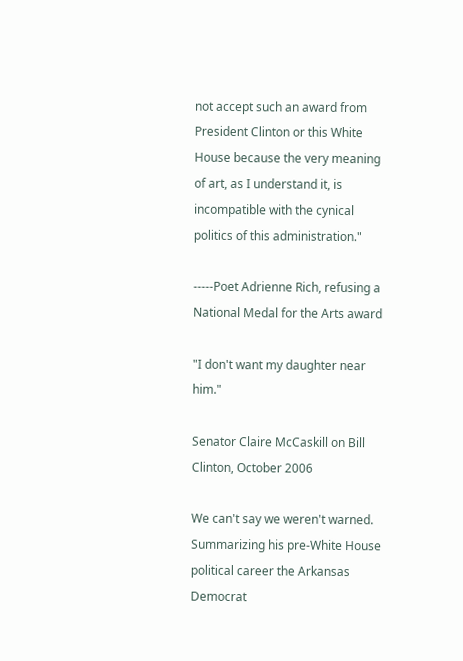not accept such an award from President Clinton or this White House because the very meaning of art, as I understand it, is incompatible with the cynical politics of this administration."

-----Poet Adrienne Rich, refusing a National Medal for the Arts award

"I don't want my daughter near him."

Senator Claire McCaskill on Bill Clinton, October 2006

We can't say we weren't warned. Summarizing his pre-White House political career the Arkansas Democrat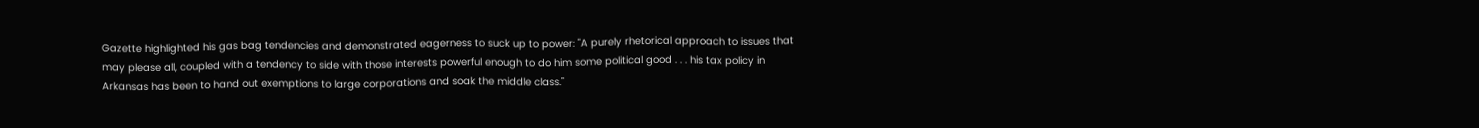Gazette highlighted his gas bag tendencies and demonstrated eagerness to suck up to power: "A purely rhetorical approach to issues that may please all, coupled with a tendency to side with those interests powerful enough to do him some political good . . . his tax policy in Arkansas has been to hand out exemptions to large corporations and soak the middle class."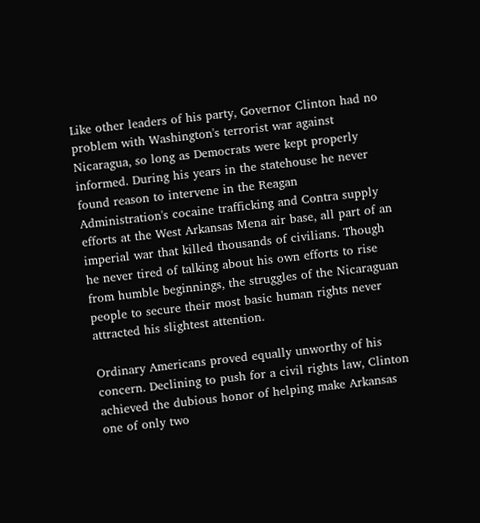Like other leaders of his party, Governor Clinton had no problem with Washington's terrorist war against Nicaragua, so long as Democrats were kept properly informed. During his years in the statehouse he never found reason to intervene in the Reagan Administration's cocaine trafficking and Contra supply efforts at the West Arkansas Mena air base, all part of an imperial war that killed thousands of civilians. Though he never tired of talking about his own efforts to rise from humble beginnings, the struggles of the Nicaraguan people to secure their most basic human rights never attracted his slightest attention.

Ordinary Americans proved equally unworthy of his concern. Declining to push for a civil rights law, Clinton achieved the dubious honor of helping make Arkansas one of only two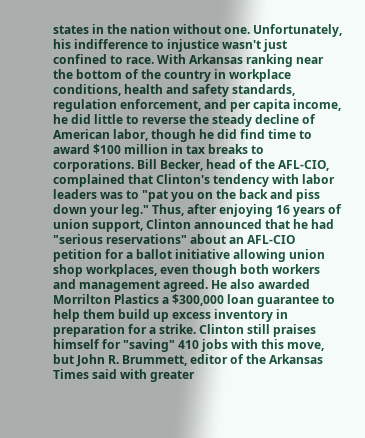states in the nation without one. Unfortunately, his indifference to injustice wasn't just confined to race. With Arkansas ranking near the bottom of the country in workplace conditions, health and safety standards, regulation enforcement, and per capita income, he did little to reverse the steady decline of American labor, though he did find time to award $100 million in tax breaks to corporations. Bill Becker, head of the AFL-CIO, complained that Clinton's tendency with labor leaders was to "pat you on the back and piss down your leg." Thus, after enjoying 16 years of union support, Clinton announced that he had "serious reservations" about an AFL-CIO petition for a ballot initiative allowing union shop workplaces, even though both workers and management agreed. He also awarded Morrilton Plastics a $300,000 loan guarantee to help them build up excess inventory in preparation for a strike. Clinton still praises himself for "saving" 410 jobs with this move, but John R. Brummett, editor of the Arkansas Times said with greater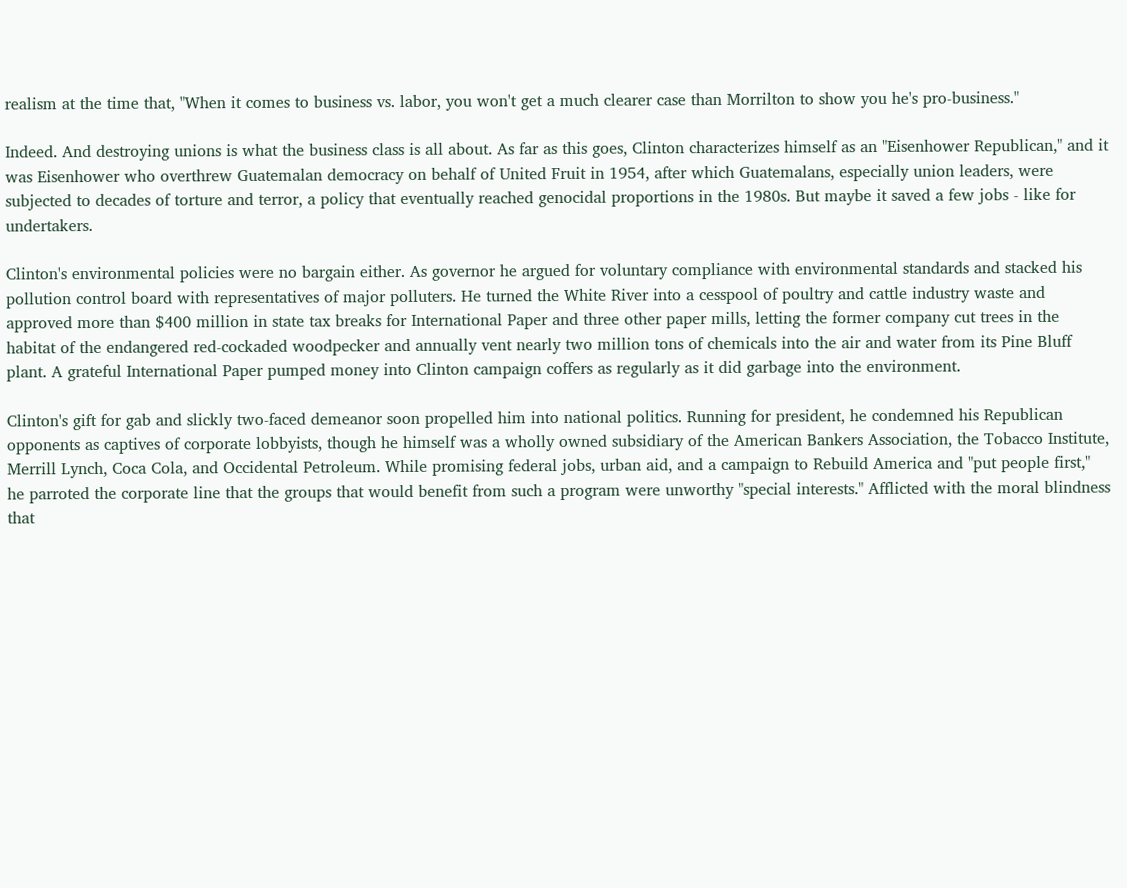realism at the time that, "When it comes to business vs. labor, you won't get a much clearer case than Morrilton to show you he's pro-business."

Indeed. And destroying unions is what the business class is all about. As far as this goes, Clinton characterizes himself as an "Eisenhower Republican," and it was Eisenhower who overthrew Guatemalan democracy on behalf of United Fruit in 1954, after which Guatemalans, especially union leaders, were subjected to decades of torture and terror, a policy that eventually reached genocidal proportions in the 1980s. But maybe it saved a few jobs - like for undertakers.

Clinton's environmental policies were no bargain either. As governor he argued for voluntary compliance with environmental standards and stacked his pollution control board with representatives of major polluters. He turned the White River into a cesspool of poultry and cattle industry waste and approved more than $400 million in state tax breaks for International Paper and three other paper mills, letting the former company cut trees in the habitat of the endangered red-cockaded woodpecker and annually vent nearly two million tons of chemicals into the air and water from its Pine Bluff plant. A grateful International Paper pumped money into Clinton campaign coffers as regularly as it did garbage into the environment.

Clinton's gift for gab and slickly two-faced demeanor soon propelled him into national politics. Running for president, he condemned his Republican opponents as captives of corporate lobbyists, though he himself was a wholly owned subsidiary of the American Bankers Association, the Tobacco Institute, Merrill Lynch, Coca Cola, and Occidental Petroleum. While promising federal jobs, urban aid, and a campaign to Rebuild America and "put people first," he parroted the corporate line that the groups that would benefit from such a program were unworthy "special interests." Afflicted with the moral blindness that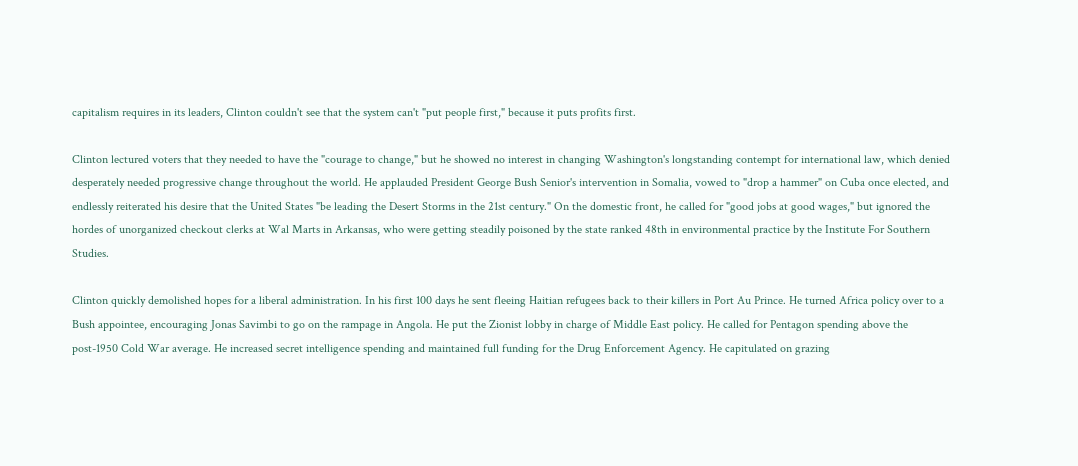capitalism requires in its leaders, Clinton couldn't see that the system can't "put people first," because it puts profits first.

Clinton lectured voters that they needed to have the "courage to change," but he showed no interest in changing Washington's longstanding contempt for international law, which denied desperately needed progressive change throughout the world. He applauded President George Bush Senior's intervention in Somalia, vowed to "drop a hammer" on Cuba once elected, and endlessly reiterated his desire that the United States "be leading the Desert Storms in the 21st century." On the domestic front, he called for "good jobs at good wages," but ignored the hordes of unorganized checkout clerks at Wal Marts in Arkansas, who were getting steadily poisoned by the state ranked 48th in environmental practice by the Institute For Southern Studies.

Clinton quickly demolished hopes for a liberal administration. In his first 100 days he sent fleeing Haitian refugees back to their killers in Port Au Prince. He turned Africa policy over to a Bush appointee, encouraging Jonas Savimbi to go on the rampage in Angola. He put the Zionist lobby in charge of Middle East policy. He called for Pentagon spending above the post-1950 Cold War average. He increased secret intelligence spending and maintained full funding for the Drug Enforcement Agency. He capitulated on grazing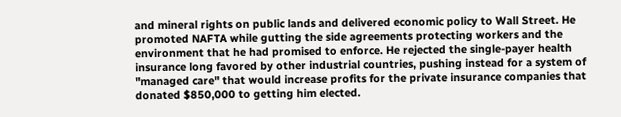and mineral rights on public lands and delivered economic policy to Wall Street. He promoted NAFTA while gutting the side agreements protecting workers and the environment that he had promised to enforce. He rejected the single-payer health insurance long favored by other industrial countries, pushing instead for a system of "managed care" that would increase profits for the private insurance companies that donated $850,000 to getting him elected.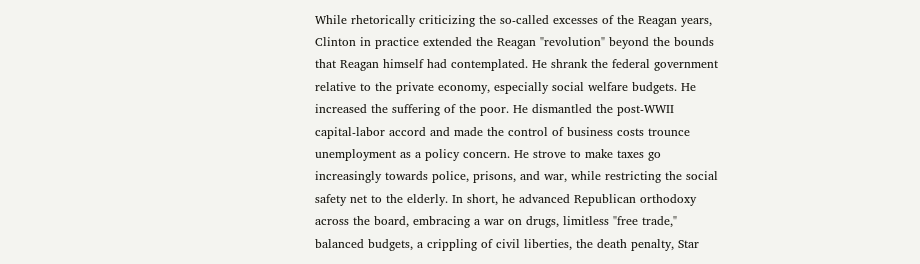While rhetorically criticizing the so-called excesses of the Reagan years, Clinton in practice extended the Reagan "revolution" beyond the bounds that Reagan himself had contemplated. He shrank the federal government relative to the private economy, especially social welfare budgets. He increased the suffering of the poor. He dismantled the post-WWII capital-labor accord and made the control of business costs trounce unemployment as a policy concern. He strove to make taxes go increasingly towards police, prisons, and war, while restricting the social safety net to the elderly. In short, he advanced Republican orthodoxy across the board, embracing a war on drugs, limitless "free trade," balanced budgets, a crippling of civil liberties, the death penalty, Star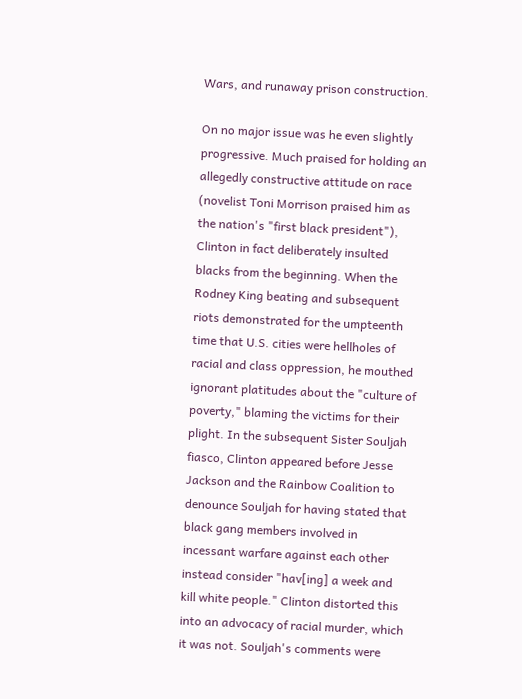Wars, and runaway prison construction.

On no major issue was he even slightly progressive. Much praised for holding an allegedly constructive attitude on race (novelist Toni Morrison praised him as the nation's "first black president"), Clinton in fact deliberately insulted blacks from the beginning. When the Rodney King beating and subsequent riots demonstrated for the umpteenth time that U.S. cities were hellholes of racial and class oppression, he mouthed ignorant platitudes about the "culture of poverty," blaming the victims for their plight. In the subsequent Sister Souljah fiasco, Clinton appeared before Jesse Jackson and the Rainbow Coalition to denounce Souljah for having stated that black gang members involved in incessant warfare against each other instead consider "hav[ing] a week and kill white people." Clinton distorted this into an advocacy of racial murder, which it was not. Souljah's comments were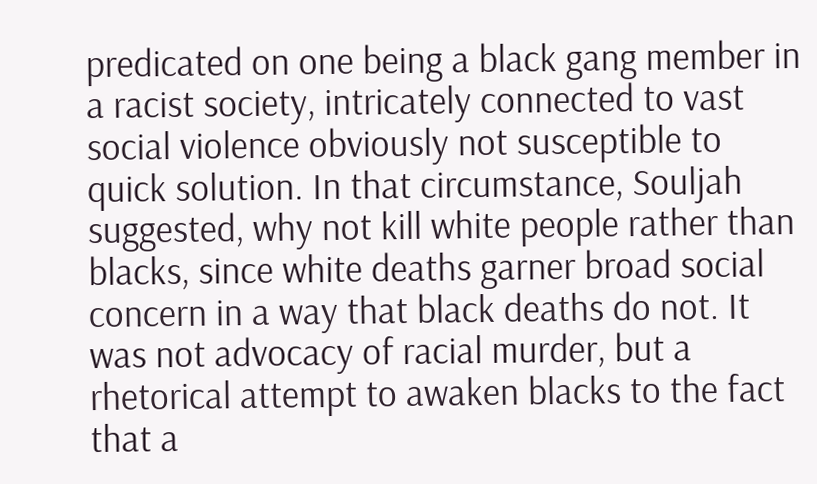predicated on one being a black gang member in a racist society, intricately connected to vast social violence obviously not susceptible to quick solution. In that circumstance, Souljah suggested, why not kill white people rather than blacks, since white deaths garner broad social concern in a way that black deaths do not. It was not advocacy of racial murder, but a rhetorical attempt to awaken blacks to the fact that a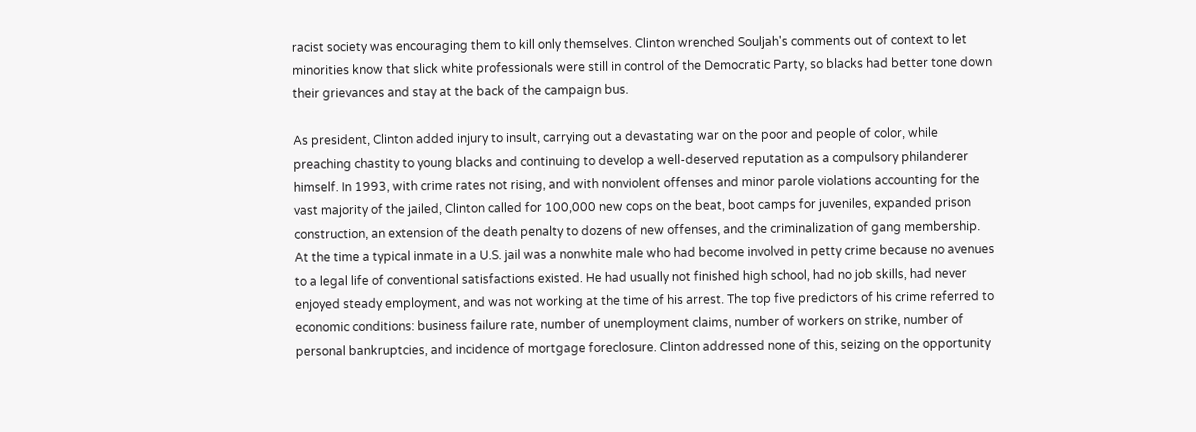racist society was encouraging them to kill only themselves. Clinton wrenched Souljah's comments out of context to let minorities know that slick white professionals were still in control of the Democratic Party, so blacks had better tone down their grievances and stay at the back of the campaign bus.

As president, Clinton added injury to insult, carrying out a devastating war on the poor and people of color, while preaching chastity to young blacks and continuing to develop a well-deserved reputation as a compulsory philanderer himself. In 1993, with crime rates not rising, and with nonviolent offenses and minor parole violations accounting for the vast majority of the jailed, Clinton called for 100,000 new cops on the beat, boot camps for juveniles, expanded prison construction, an extension of the death penalty to dozens of new offenses, and the criminalization of gang membership. At the time a typical inmate in a U.S. jail was a nonwhite male who had become involved in petty crime because no avenues to a legal life of conventional satisfactions existed. He had usually not finished high school, had no job skills, had never enjoyed steady employment, and was not working at the time of his arrest. The top five predictors of his crime referred to economic conditions: business failure rate, number of unemployment claims, number of workers on strike, number of personal bankruptcies, and incidence of mortgage foreclosure. Clinton addressed none of this, seizing on the opportunity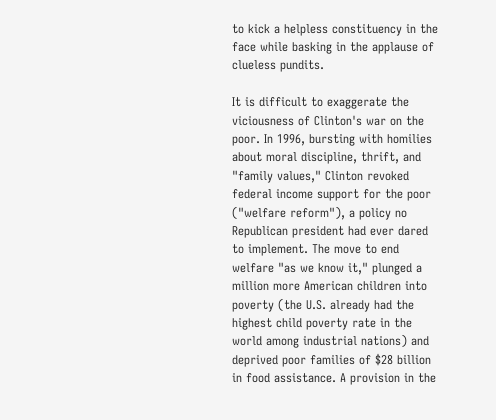to kick a helpless constituency in the face while basking in the applause of clueless pundits.

It is difficult to exaggerate the viciousness of Clinton's war on the poor. In 1996, bursting with homilies about moral discipline, thrift, and "family values," Clinton revoked federal income support for the poor ("welfare reform"), a policy no Republican president had ever dared to implement. The move to end welfare "as we know it," plunged a million more American children into poverty (the U.S. already had the highest child poverty rate in the world among industrial nations) and deprived poor families of $28 billion in food assistance. A provision in the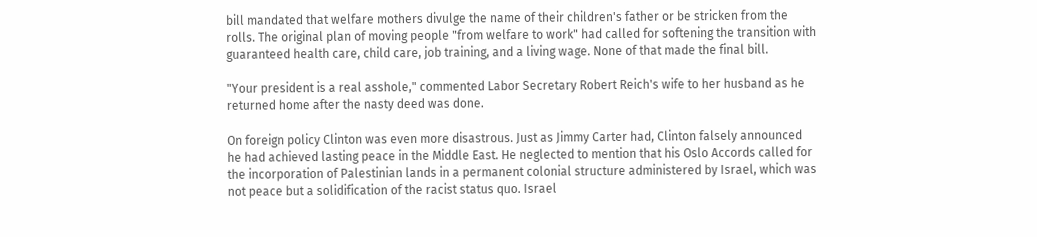bill mandated that welfare mothers divulge the name of their children's father or be stricken from the rolls. The original plan of moving people "from welfare to work" had called for softening the transition with guaranteed health care, child care, job training, and a living wage. None of that made the final bill.

"Your president is a real asshole," commented Labor Secretary Robert Reich's wife to her husband as he returned home after the nasty deed was done.

On foreign policy Clinton was even more disastrous. Just as Jimmy Carter had, Clinton falsely announced he had achieved lasting peace in the Middle East. He neglected to mention that his Oslo Accords called for the incorporation of Palestinian lands in a permanent colonial structure administered by Israel, which was not peace but a solidification of the racist status quo. Israel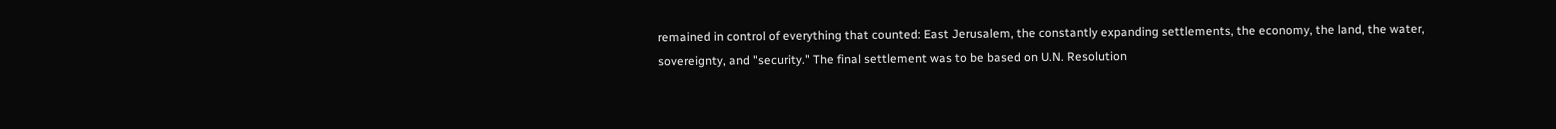remained in control of everything that counted: East Jerusalem, the constantly expanding settlements, the economy, the land, the water, sovereignty, and "security." The final settlement was to be based on U.N. Resolution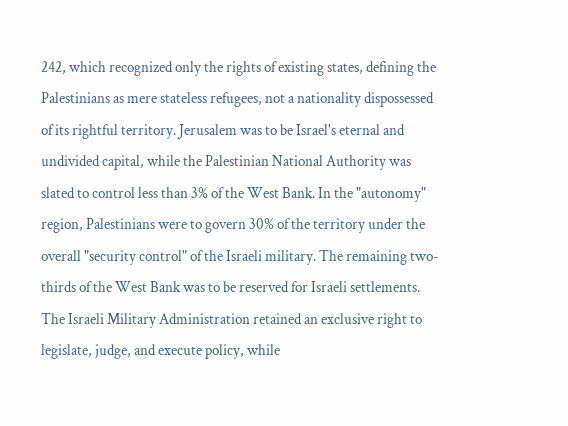242, which recognized only the rights of existing states, defining the Palestinians as mere stateless refugees, not a nationality dispossessed of its rightful territory. Jerusalem was to be Israel's eternal and undivided capital, while the Palestinian National Authority was slated to control less than 3% of the West Bank. In the "autonomy" region, Palestinians were to govern 30% of the territory under the overall "security control" of the Israeli military. The remaining two-thirds of the West Bank was to be reserved for Israeli settlements. The Israeli Military Administration retained an exclusive right to legislate, judge, and execute policy, while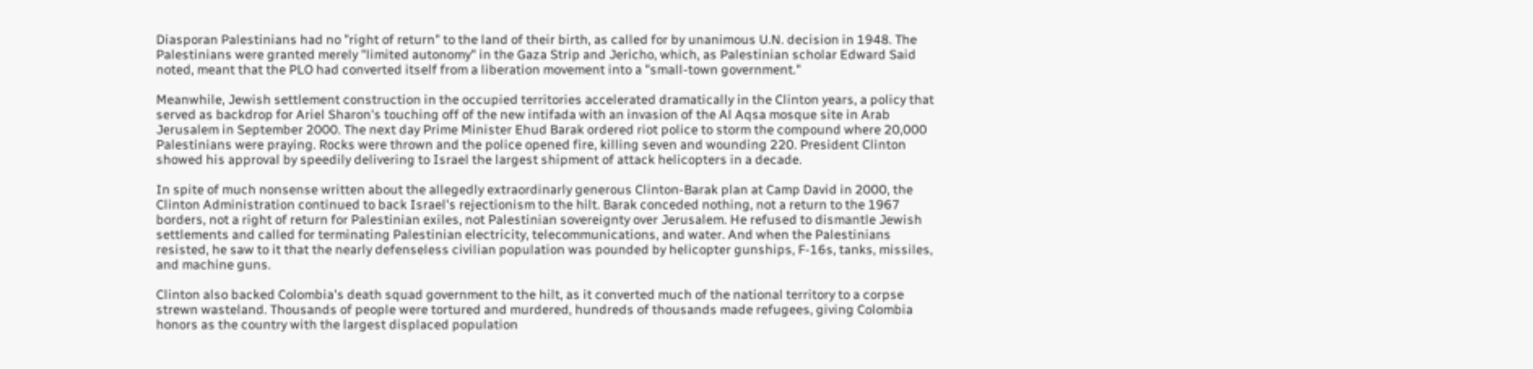Diasporan Palestinians had no "right of return" to the land of their birth, as called for by unanimous U.N. decision in 1948. The Palestinians were granted merely "limited autonomy" in the Gaza Strip and Jericho, which, as Palestinian scholar Edward Said noted, meant that the PLO had converted itself from a liberation movement into a "small-town government."

Meanwhile, Jewish settlement construction in the occupied territories accelerated dramatically in the Clinton years, a policy that served as backdrop for Ariel Sharon's touching off of the new intifada with an invasion of the Al Aqsa mosque site in Arab Jerusalem in September 2000. The next day Prime Minister Ehud Barak ordered riot police to storm the compound where 20,000 Palestinians were praying. Rocks were thrown and the police opened fire, killing seven and wounding 220. President Clinton showed his approval by speedily delivering to Israel the largest shipment of attack helicopters in a decade.

In spite of much nonsense written about the allegedly extraordinarly generous Clinton-Barak plan at Camp David in 2000, the Clinton Administration continued to back Israel's rejectionism to the hilt. Barak conceded nothing, not a return to the 1967 borders, not a right of return for Palestinian exiles, not Palestinian sovereignty over Jerusalem. He refused to dismantle Jewish settlements and called for terminating Palestinian electricity, telecommunications, and water. And when the Palestinians resisted, he saw to it that the nearly defenseless civilian population was pounded by helicopter gunships, F-16s, tanks, missiles, and machine guns.

Clinton also backed Colombia's death squad government to the hilt, as it converted much of the national territory to a corpse strewn wasteland. Thousands of people were tortured and murdered, hundreds of thousands made refugees, giving Colombia honors as the country with the largest displaced population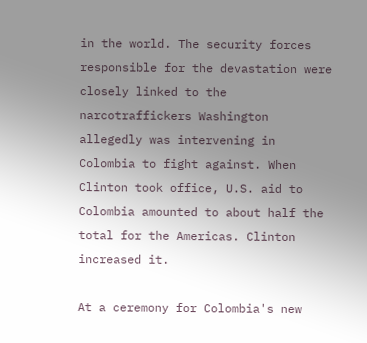in the world. The security forces responsible for the devastation were closely linked to the narcotraffickers Washington allegedly was intervening in Colombia to fight against. When Clinton took office, U.S. aid to Colombia amounted to about half the total for the Americas. Clinton increased it.

At a ceremony for Colombia's new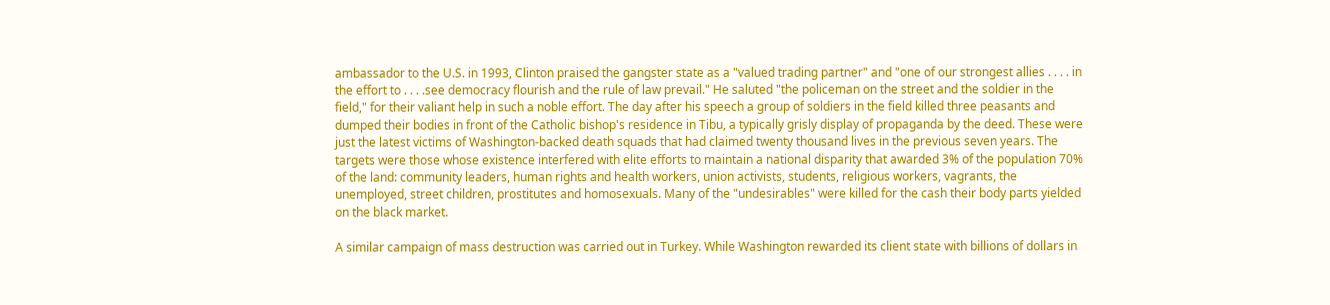ambassador to the U.S. in 1993, Clinton praised the gangster state as a "valued trading partner" and "one of our strongest allies . . . . in the effort to . . . .see democracy flourish and the rule of law prevail." He saluted "the policeman on the street and the soldier in the field," for their valiant help in such a noble effort. The day after his speech a group of soldiers in the field killed three peasants and dumped their bodies in front of the Catholic bishop's residence in Tibu, a typically grisly display of propaganda by the deed. These were just the latest victims of Washington-backed death squads that had claimed twenty thousand lives in the previous seven years. The targets were those whose existence interfered with elite efforts to maintain a national disparity that awarded 3% of the population 70% of the land: community leaders, human rights and health workers, union activists, students, religious workers, vagrants, the unemployed, street children, prostitutes and homosexuals. Many of the "undesirables" were killed for the cash their body parts yielded on the black market.

A similar campaign of mass destruction was carried out in Turkey. While Washington rewarded its client state with billions of dollars in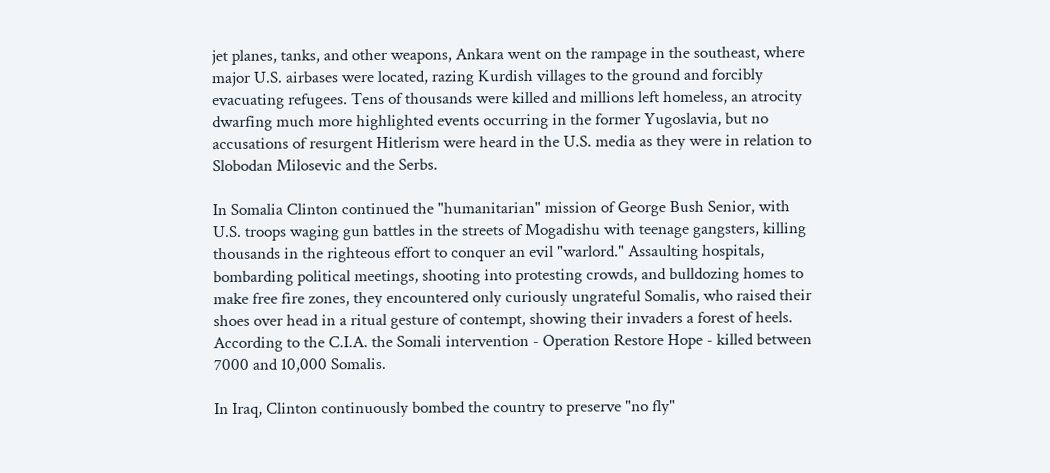jet planes, tanks, and other weapons, Ankara went on the rampage in the southeast, where major U.S. airbases were located, razing Kurdish villages to the ground and forcibly evacuating refugees. Tens of thousands were killed and millions left homeless, an atrocity dwarfing much more highlighted events occurring in the former Yugoslavia, but no accusations of resurgent Hitlerism were heard in the U.S. media as they were in relation to Slobodan Milosevic and the Serbs.

In Somalia Clinton continued the "humanitarian" mission of George Bush Senior, with U.S. troops waging gun battles in the streets of Mogadishu with teenage gangsters, killing thousands in the righteous effort to conquer an evil "warlord." Assaulting hospitals, bombarding political meetings, shooting into protesting crowds, and bulldozing homes to make free fire zones, they encountered only curiously ungrateful Somalis, who raised their shoes over head in a ritual gesture of contempt, showing their invaders a forest of heels. According to the C.I.A. the Somali intervention - Operation Restore Hope - killed between 7000 and 10,000 Somalis.

In Iraq, Clinton continuously bombed the country to preserve "no fly"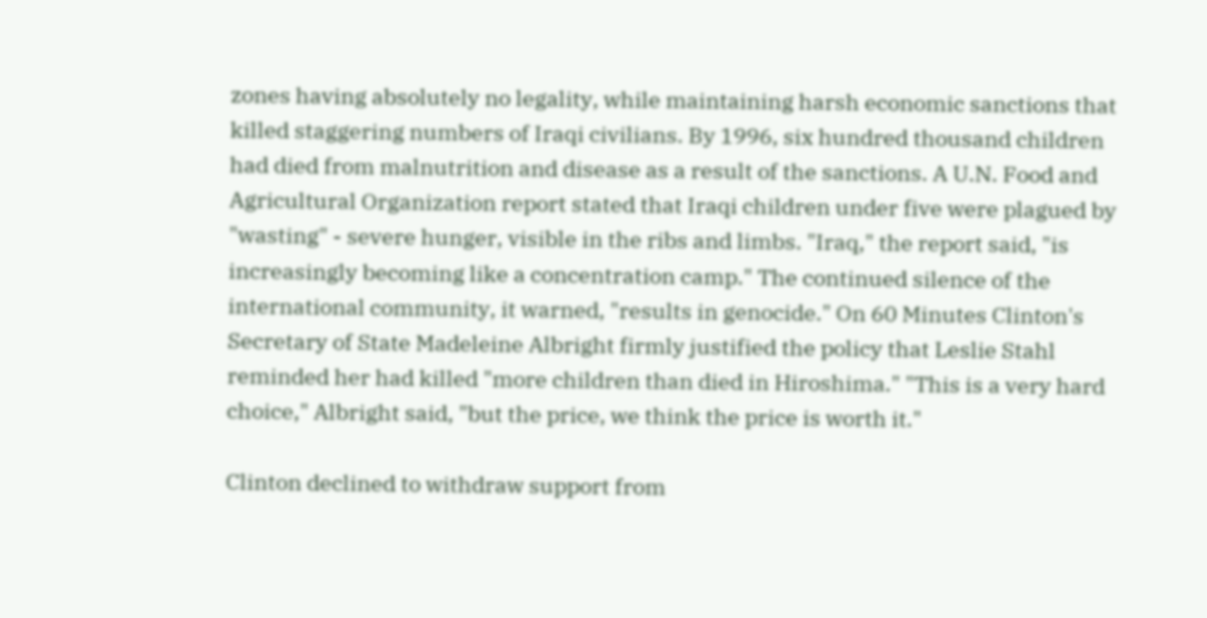zones having absolutely no legality, while maintaining harsh economic sanctions that killed staggering numbers of Iraqi civilians. By 1996, six hundred thousand children had died from malnutrition and disease as a result of the sanctions. A U.N. Food and Agricultural Organization report stated that Iraqi children under five were plagued by "wasting" - severe hunger, visible in the ribs and limbs. "Iraq," the report said, "is increasingly becoming like a concentration camp." The continued silence of the international community, it warned, "results in genocide." On 60 Minutes Clinton's Secretary of State Madeleine Albright firmly justified the policy that Leslie Stahl reminded her had killed "more children than died in Hiroshima." "This is a very hard choice," Albright said, "but the price, we think the price is worth it."

Clinton declined to withdraw support from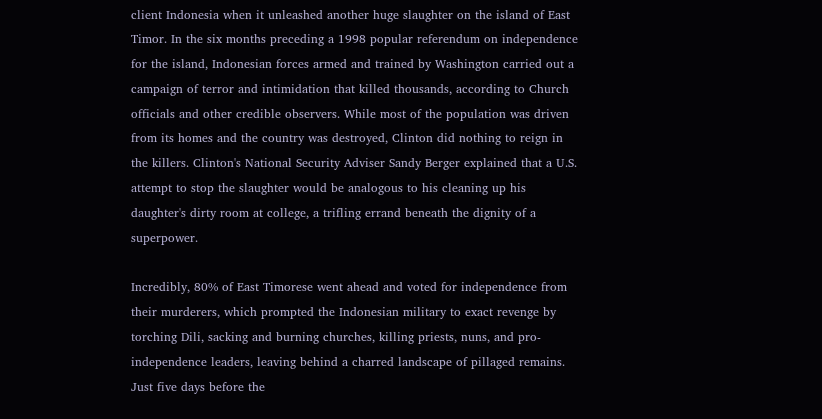client Indonesia when it unleashed another huge slaughter on the island of East Timor. In the six months preceding a 1998 popular referendum on independence for the island, Indonesian forces armed and trained by Washington carried out a campaign of terror and intimidation that killed thousands, according to Church officials and other credible observers. While most of the population was driven from its homes and the country was destroyed, Clinton did nothing to reign in the killers. Clinton's National Security Adviser Sandy Berger explained that a U.S. attempt to stop the slaughter would be analogous to his cleaning up his daughter's dirty room at college, a trifling errand beneath the dignity of a superpower.

Incredibly, 80% of East Timorese went ahead and voted for independence from their murderers, which prompted the Indonesian military to exact revenge by torching Dili, sacking and burning churches, killing priests, nuns, and pro-independence leaders, leaving behind a charred landscape of pillaged remains. Just five days before the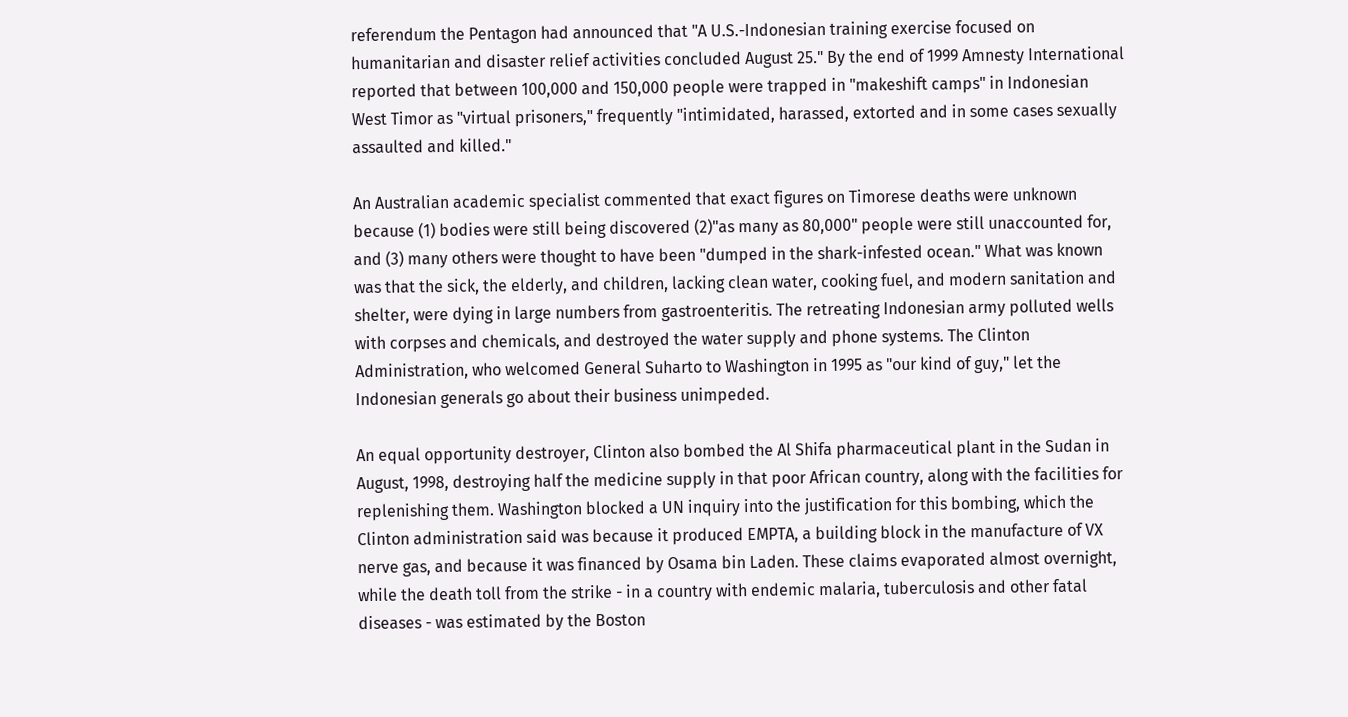referendum the Pentagon had announced that "A U.S.-Indonesian training exercise focused on humanitarian and disaster relief activities concluded August 25." By the end of 1999 Amnesty International reported that between 100,000 and 150,000 people were trapped in "makeshift camps" in Indonesian West Timor as "virtual prisoners," frequently "intimidated, harassed, extorted and in some cases sexually assaulted and killed."

An Australian academic specialist commented that exact figures on Timorese deaths were unknown because (1) bodies were still being discovered (2)"as many as 80,000" people were still unaccounted for, and (3) many others were thought to have been "dumped in the shark-infested ocean." What was known was that the sick, the elderly, and children, lacking clean water, cooking fuel, and modern sanitation and shelter, were dying in large numbers from gastroenteritis. The retreating Indonesian army polluted wells with corpses and chemicals, and destroyed the water supply and phone systems. The Clinton Administration, who welcomed General Suharto to Washington in 1995 as "our kind of guy," let the Indonesian generals go about their business unimpeded.

An equal opportunity destroyer, Clinton also bombed the Al Shifa pharmaceutical plant in the Sudan in August, 1998, destroying half the medicine supply in that poor African country, along with the facilities for replenishing them. Washington blocked a UN inquiry into the justification for this bombing, which the Clinton administration said was because it produced EMPTA, a building block in the manufacture of VX nerve gas, and because it was financed by Osama bin Laden. These claims evaporated almost overnight, while the death toll from the strike - in a country with endemic malaria, tuberculosis and other fatal diseases - was estimated by the Boston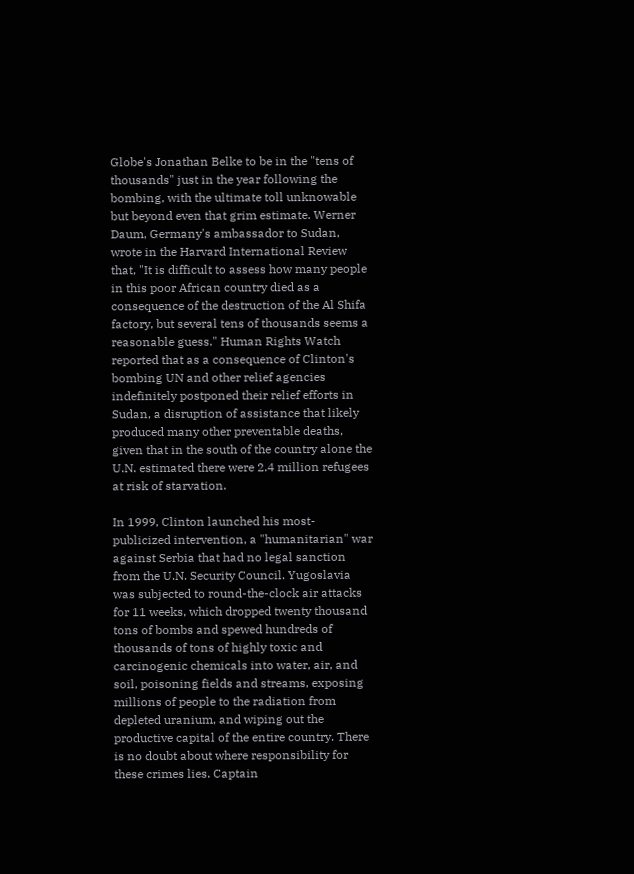Globe's Jonathan Belke to be in the "tens of thousands" just in the year following the bombing, with the ultimate toll unknowable but beyond even that grim estimate. Werner Daum, Germany's ambassador to Sudan, wrote in the Harvard International Review that, "It is difficult to assess how many people in this poor African country died as a consequence of the destruction of the Al Shifa factory, but several tens of thousands seems a reasonable guess." Human Rights Watch reported that as a consequence of Clinton's bombing UN and other relief agencies indefinitely postponed their relief efforts in Sudan, a disruption of assistance that likely produced many other preventable deaths, given that in the south of the country alone the U.N. estimated there were 2.4 million refugees at risk of starvation.

In 1999, Clinton launched his most-publicized intervention, a "humanitarian" war against Serbia that had no legal sanction from the U.N. Security Council. Yugoslavia was subjected to round-the-clock air attacks for 11 weeks, which dropped twenty thousand tons of bombs and spewed hundreds of thousands of tons of highly toxic and carcinogenic chemicals into water, air, and soil, poisoning fields and streams, exposing millions of people to the radiation from depleted uranium, and wiping out the productive capital of the entire country. There is no doubt about where responsibility for these crimes lies. Captain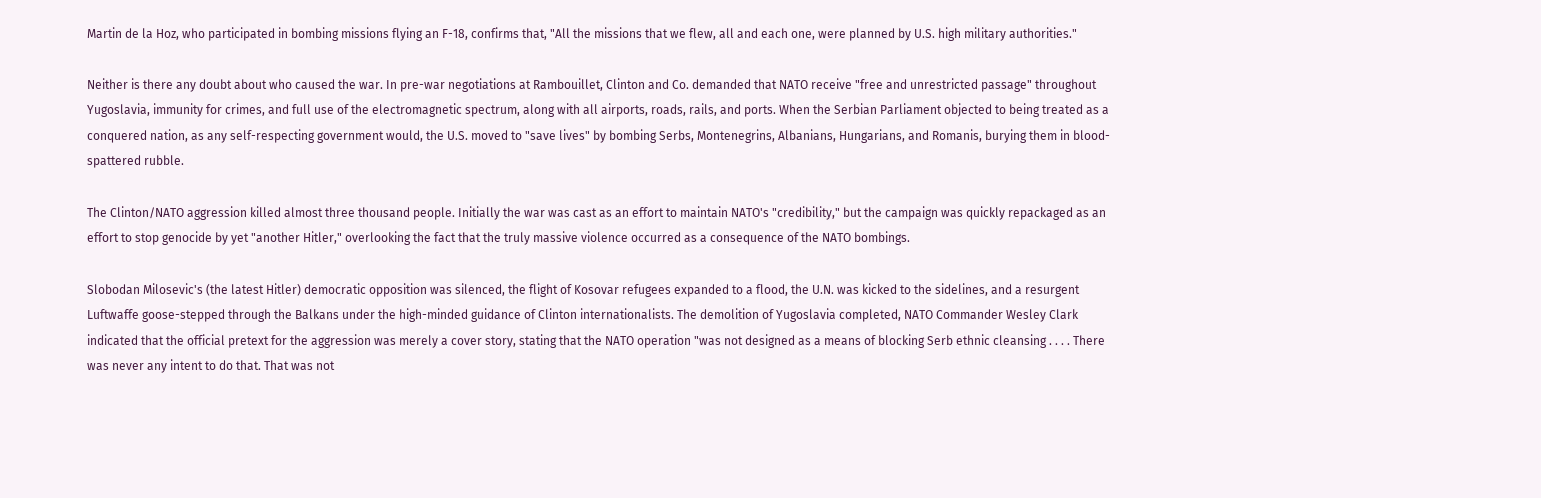Martin de la Hoz, who participated in bombing missions flying an F-18, confirms that, "All the missions that we flew, all and each one, were planned by U.S. high military authorities."

Neither is there any doubt about who caused the war. In pre-war negotiations at Rambouillet, Clinton and Co. demanded that NATO receive "free and unrestricted passage" throughout Yugoslavia, immunity for crimes, and full use of the electromagnetic spectrum, along with all airports, roads, rails, and ports. When the Serbian Parliament objected to being treated as a conquered nation, as any self-respecting government would, the U.S. moved to "save lives" by bombing Serbs, Montenegrins, Albanians, Hungarians, and Romanis, burying them in blood-spattered rubble.

The Clinton/NATO aggression killed almost three thousand people. Initially the war was cast as an effort to maintain NATO's "credibility," but the campaign was quickly repackaged as an effort to stop genocide by yet "another Hitler," overlooking the fact that the truly massive violence occurred as a consequence of the NATO bombings.

Slobodan Milosevic's (the latest Hitler) democratic opposition was silenced, the flight of Kosovar refugees expanded to a flood, the U.N. was kicked to the sidelines, and a resurgent Luftwaffe goose-stepped through the Balkans under the high-minded guidance of Clinton internationalists. The demolition of Yugoslavia completed, NATO Commander Wesley Clark indicated that the official pretext for the aggression was merely a cover story, stating that the NATO operation "was not designed as a means of blocking Serb ethnic cleansing . . . . There was never any intent to do that. That was not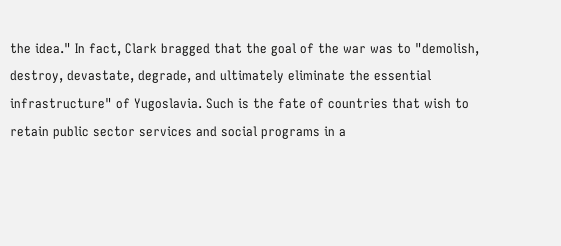the idea." In fact, Clark bragged that the goal of the war was to "demolish, destroy, devastate, degrade, and ultimately eliminate the essential infrastructure" of Yugoslavia. Such is the fate of countries that wish to retain public sector services and social programs in a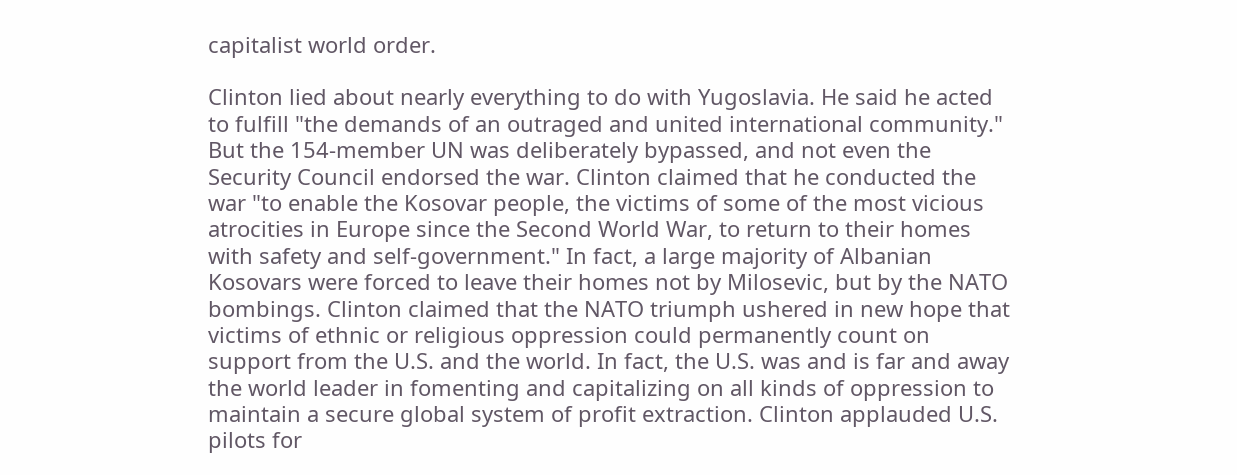capitalist world order.

Clinton lied about nearly everything to do with Yugoslavia. He said he acted to fulfill "the demands of an outraged and united international community." But the 154-member UN was deliberately bypassed, and not even the Security Council endorsed the war. Clinton claimed that he conducted the war "to enable the Kosovar people, the victims of some of the most vicious atrocities in Europe since the Second World War, to return to their homes with safety and self-government." In fact, a large majority of Albanian Kosovars were forced to leave their homes not by Milosevic, but by the NATO bombings. Clinton claimed that the NATO triumph ushered in new hope that victims of ethnic or religious oppression could permanently count on support from the U.S. and the world. In fact, the U.S. was and is far and away the world leader in fomenting and capitalizing on all kinds of oppression to maintain a secure global system of profit extraction. Clinton applauded U.S. pilots for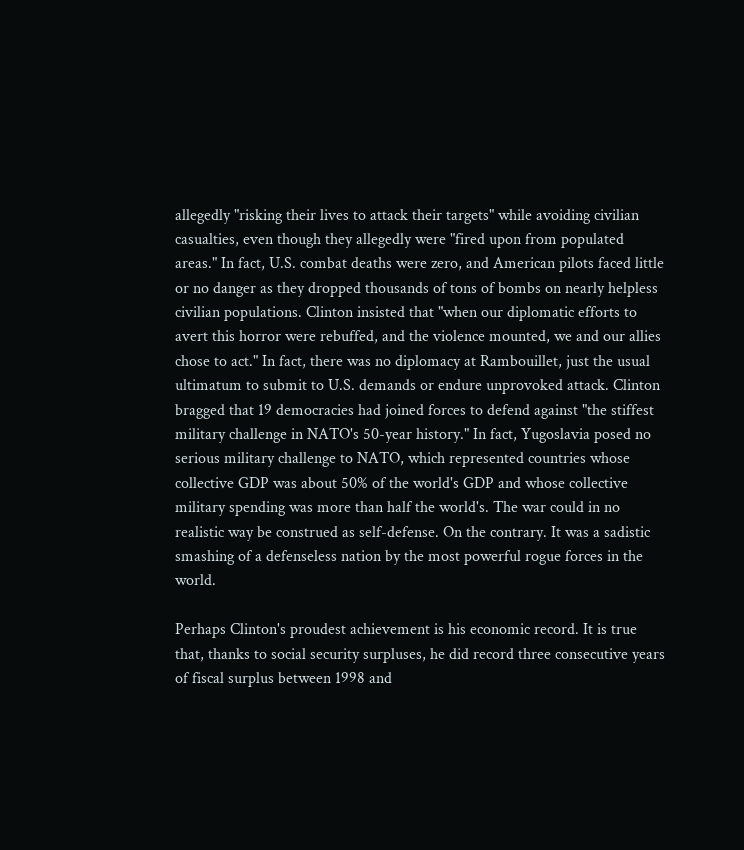allegedly "risking their lives to attack their targets" while avoiding civilian casualties, even though they allegedly were "fired upon from populated areas." In fact, U.S. combat deaths were zero, and American pilots faced little or no danger as they dropped thousands of tons of bombs on nearly helpless civilian populations. Clinton insisted that "when our diplomatic efforts to avert this horror were rebuffed, and the violence mounted, we and our allies chose to act." In fact, there was no diplomacy at Rambouillet, just the usual ultimatum to submit to U.S. demands or endure unprovoked attack. Clinton bragged that 19 democracies had joined forces to defend against "the stiffest military challenge in NATO's 50-year history." In fact, Yugoslavia posed no serious military challenge to NATO, which represented countries whose collective GDP was about 50% of the world's GDP and whose collective military spending was more than half the world's. The war could in no realistic way be construed as self-defense. On the contrary. It was a sadistic smashing of a defenseless nation by the most powerful rogue forces in the world.

Perhaps Clinton's proudest achievement is his economic record. It is true that, thanks to social security surpluses, he did record three consecutive years of fiscal surplus between 1998 and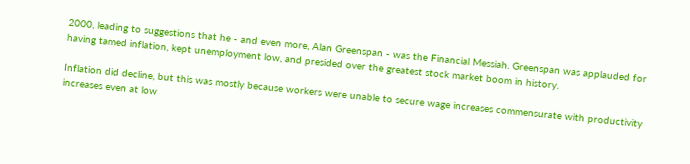2000, leading to suggestions that he - and even more, Alan Greenspan - was the Financial Messiah. Greenspan was applauded for having tamed inflation, kept unemployment low, and presided over the greatest stock market boom in history.

Inflation did decline, but this was mostly because workers were unable to secure wage increases commensurate with productivity increases even at low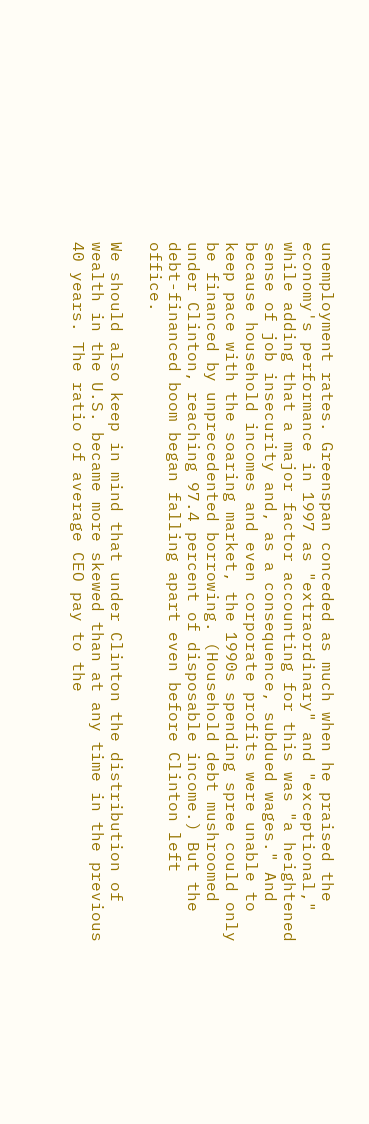unemployment rates. Greenspan conceded as much when he praised the economy's performance in 1997 as "extraordinary" and "exceptional," while adding that a major factor accounting for this was "a heightened sense of job insecurity and, as a consequence, subdued wages." And because household incomes and even corporate profits were unable to keep pace with the soaring market, the 1990s spending spree could only be financed by unprecedented borrowing. (Household debt mushroomed under Clinton, reaching 97.4 percent of disposable income.) But the debt-financed boom began falling apart even before Clinton left office.

We should also keep in mind that under Clinton the distribution of wealth in the U.S. became more skewed than at any time in the previous 40 years. The ratio of average CEO pay to the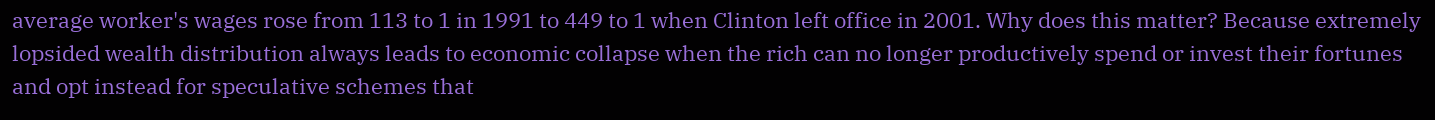average worker's wages rose from 113 to 1 in 1991 to 449 to 1 when Clinton left office in 2001. Why does this matter? Because extremely lopsided wealth distribution always leads to economic collapse when the rich can no longer productively spend or invest their fortunes and opt instead for speculative schemes that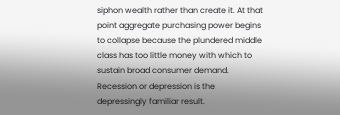siphon wealth rather than create it. At that point aggregate purchasing power begins to collapse because the plundered middle class has too little money with which to sustain broad consumer demand. Recession or depression is the depressingly familiar result.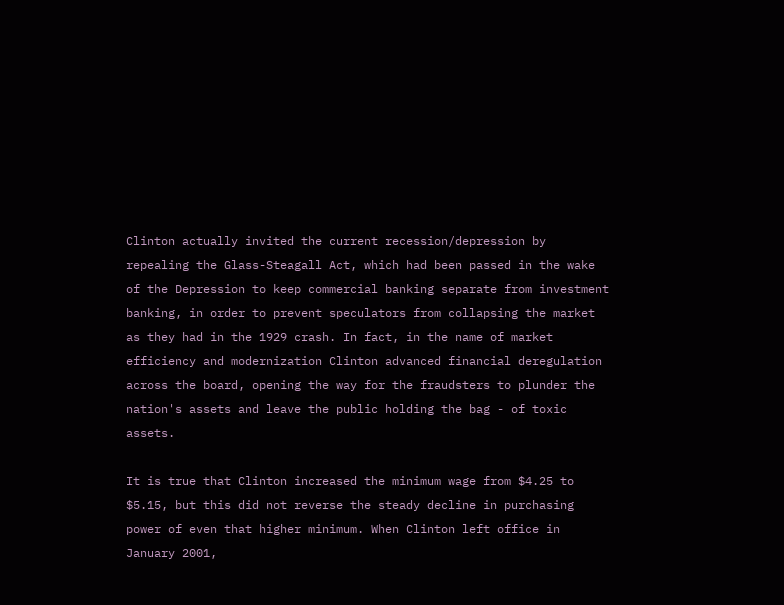Clinton actually invited the current recession/depression by repealing the Glass-Steagall Act, which had been passed in the wake of the Depression to keep commercial banking separate from investment banking, in order to prevent speculators from collapsing the market as they had in the 1929 crash. In fact, in the name of market efficiency and modernization Clinton advanced financial deregulation across the board, opening the way for the fraudsters to plunder the nation's assets and leave the public holding the bag - of toxic assets.

It is true that Clinton increased the minimum wage from $4.25 to $5.15, but this did not reverse the steady decline in purchasing power of even that higher minimum. When Clinton left office in January 2001,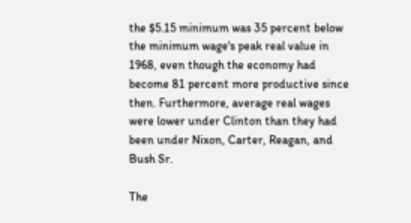the $5.15 minimum was 35 percent below the minimum wage's peak real value in 1968, even though the economy had become 81 percent more productive since then. Furthermore, average real wages were lower under Clinton than they had been under Nixon, Carter, Reagan, and Bush Sr.

The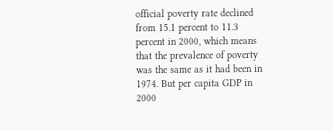official poverty rate declined from 15.1 percent to 11.3 percent in 2000, which means that the prevalence of poverty was the same as it had been in 1974. But per capita GDP in 2000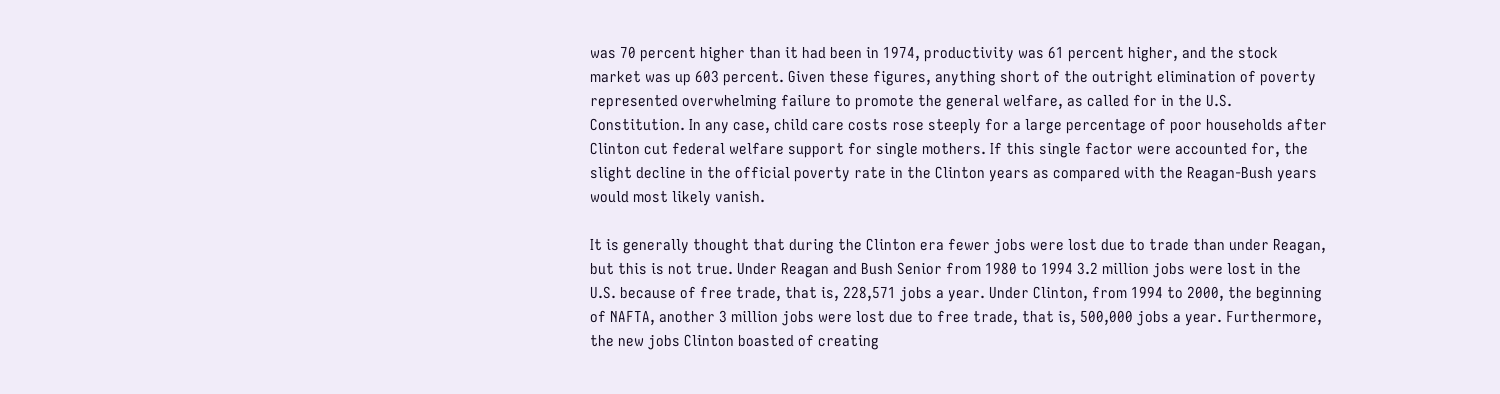was 70 percent higher than it had been in 1974, productivity was 61 percent higher, and the stock market was up 603 percent. Given these figures, anything short of the outright elimination of poverty represented overwhelming failure to promote the general welfare, as called for in the U.S. Constitution. In any case, child care costs rose steeply for a large percentage of poor households after Clinton cut federal welfare support for single mothers. If this single factor were accounted for, the slight decline in the official poverty rate in the Clinton years as compared with the Reagan-Bush years would most likely vanish.

It is generally thought that during the Clinton era fewer jobs were lost due to trade than under Reagan, but this is not true. Under Reagan and Bush Senior from 1980 to 1994 3.2 million jobs were lost in the U.S. because of free trade, that is, 228,571 jobs a year. Under Clinton, from 1994 to 2000, the beginning of NAFTA, another 3 million jobs were lost due to free trade, that is, 500,000 jobs a year. Furthermore, the new jobs Clinton boasted of creating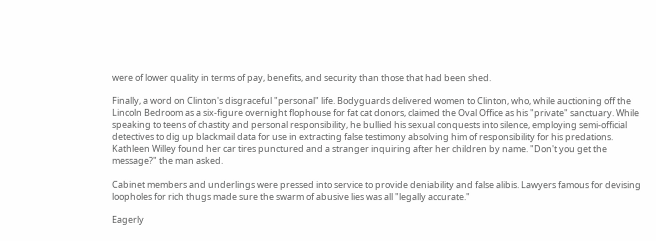were of lower quality in terms of pay, benefits, and security than those that had been shed.

Finally, a word on Clinton's disgraceful "personal" life. Bodyguards delivered women to Clinton, who, while auctioning off the Lincoln Bedroom as a six-figure overnight flophouse for fat cat donors, claimed the Oval Office as his "private" sanctuary. While speaking to teens of chastity and personal responsibility, he bullied his sexual conquests into silence, employing semi-official detectives to dig up blackmail data for use in extracting false testimony absolving him of responsibility for his predations. Kathleen Willey found her car tires punctured and a stranger inquiring after her children by name. "Don't you get the message?" the man asked.

Cabinet members and underlings were pressed into service to provide deniability and false alibis. Lawyers famous for devising loopholes for rich thugs made sure the swarm of abusive lies was all "legally accurate."

Eagerly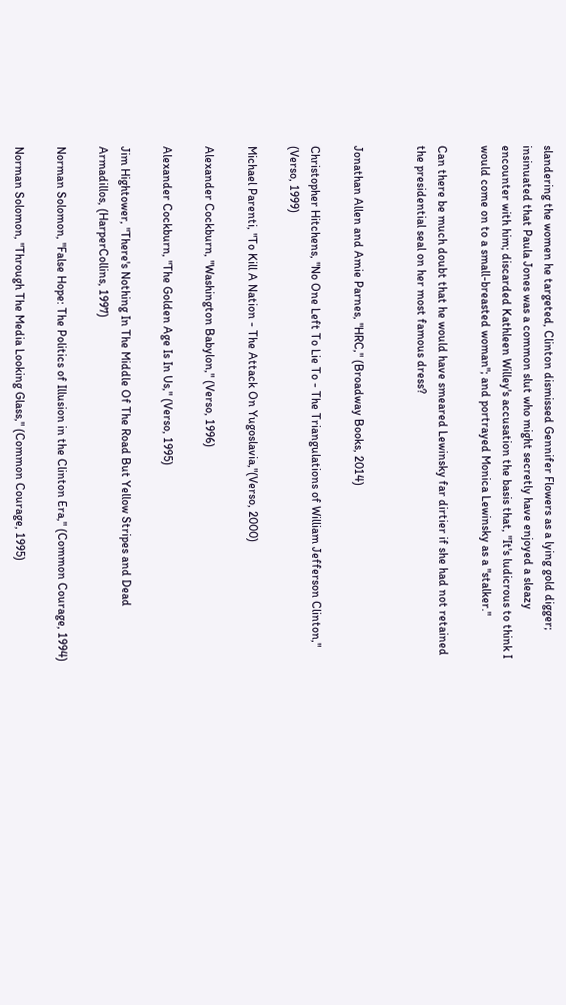slandering the women he targeted, Clinton dismissed Gennifer Flowers as a lying gold digger; insinuated that Paula Jones was a common slut who might secretly have enjoyed a sleazy encounter with him; discarded Kathleen Willey's accusation the basis that, "It's ludicrous to think I would come on to a small-breasted woman"; and portrayed Monica Lewinsky as a "stalker."

Can there be much doubt that he would have smeared Lewinsky far dirtier if she had not retained the presidential seal on her most famous dress?


Jonathan Allen and Amie Parnes, "HRC," (Broadway Books, 2014)

Christopher Hitchens, "No One Left To Lie To - The Triangulations of William Jefferson Clinton," (Verso, 1999)

Michael Parenti, "To Kill A Nation - The Attack On Yugoslavia,"(Verso, 2000)

Alexander Cockburn, "Washington Babylon," (Verso, 1996)

Alexander Cockburn, "The Golden Age Is In Us," (Verso, 1995)

Jim Hightower, "There's Nothing In The Middle Of The Road But Yellow Stripes and Dead Armadillos, (HarperCollins, 1997)

Norman Solomon, "False Hope: The Politics of Illusion in the Clinton Era," (Common Courage, 1994)

Norman Solomon, "Through The Media Looking Glass," (Common Courage, 1995)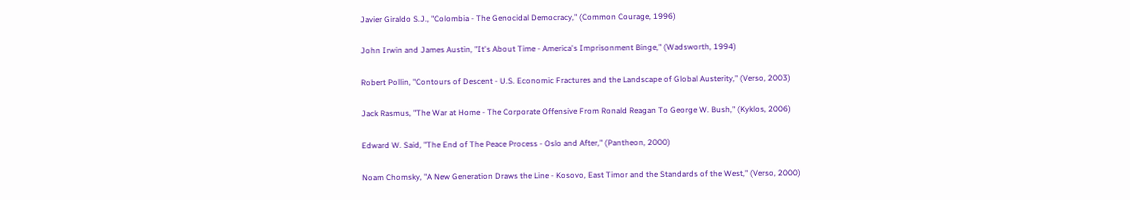Javier Giraldo S.J., "Colombia - The Genocidal Democracy," (Common Courage, 1996)

John Irwin and James Austin, "It's About Time - America's Imprisonment Binge," (Wadsworth, 1994)

Robert Pollin, "Contours of Descent - U.S. Economic Fractures and the Landscape of Global Austerity," (Verso, 2003)

Jack Rasmus, "The War at Home - The Corporate Offensive From Ronald Reagan To George W. Bush," (Kyklos, 2006)

Edward W. Said, "The End of The Peace Process - Oslo and After," (Pantheon, 2000)

Noam Chomsky, "A New Generation Draws the Line - Kosovo, East Timor and the Standards of the West," (Verso, 2000)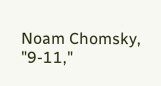Noam Chomsky, "9-11,"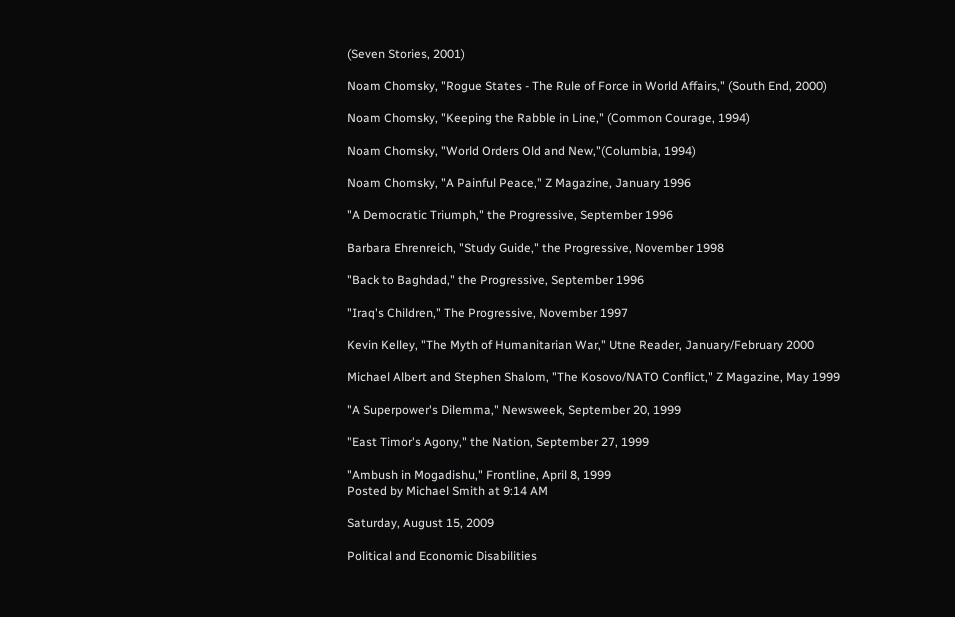(Seven Stories, 2001)

Noam Chomsky, "Rogue States - The Rule of Force in World Affairs," (South End, 2000)

Noam Chomsky, "Keeping the Rabble in Line," (Common Courage, 1994)

Noam Chomsky, "World Orders Old and New,"(Columbia, 1994)

Noam Chomsky, "A Painful Peace," Z Magazine, January 1996

"A Democratic Triumph," the Progressive, September 1996

Barbara Ehrenreich, "Study Guide," the Progressive, November 1998

"Back to Baghdad," the Progressive, September 1996

"Iraq's Children," The Progressive, November 1997

Kevin Kelley, "The Myth of Humanitarian War," Utne Reader, January/February 2000

Michael Albert and Stephen Shalom, "The Kosovo/NATO Conflict," Z Magazine, May 1999

"A Superpower's Dilemma," Newsweek, September 20, 1999

"East Timor's Agony," the Nation, September 27, 1999

"Ambush in Mogadishu," Frontline, April 8, 1999
Posted by Michael Smith at 9:14 AM

Saturday, August 15, 2009

Political and Economic Disabilities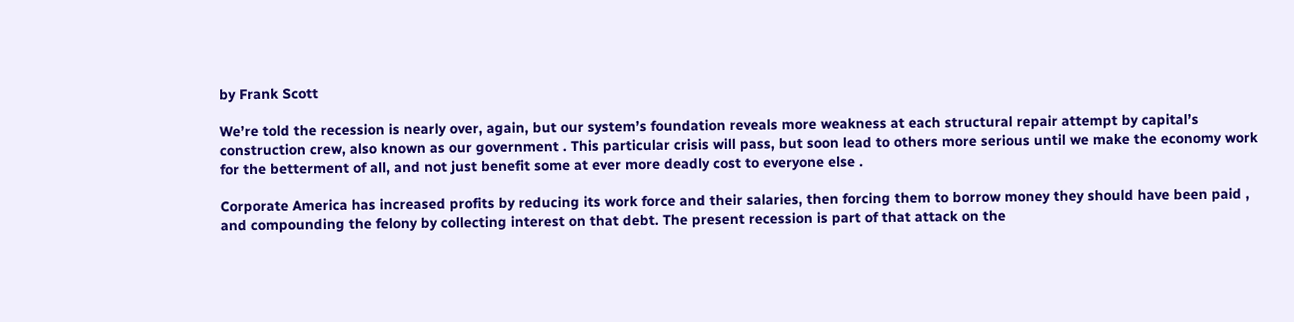by Frank Scott

We’re told the recession is nearly over, again, but our system’s foundation reveals more weakness at each structural repair attempt by capital’s construction crew, also known as our government . This particular crisis will pass, but soon lead to others more serious until we make the economy work for the betterment of all, and not just benefit some at ever more deadly cost to everyone else .

Corporate America has increased profits by reducing its work force and their salaries, then forcing them to borrow money they should have been paid , and compounding the felony by collecting interest on that debt. The present recession is part of that attack on the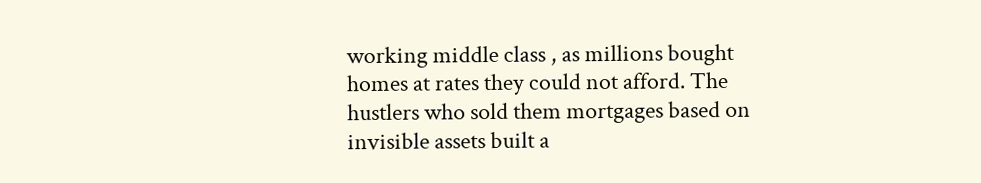working middle class , as millions bought homes at rates they could not afford. The hustlers who sold them mortgages based on invisible assets built a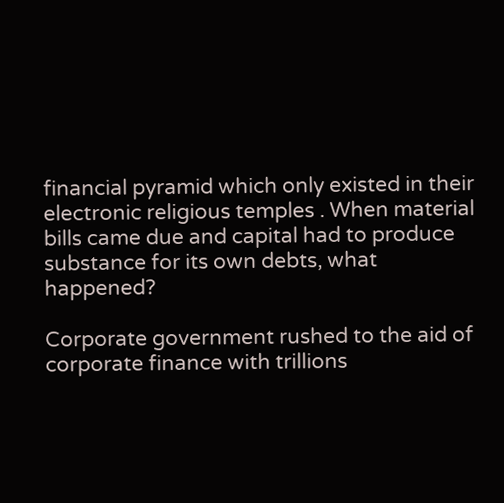financial pyramid which only existed in their electronic religious temples . When material bills came due and capital had to produce substance for its own debts, what happened?

Corporate government rushed to the aid of corporate finance with trillions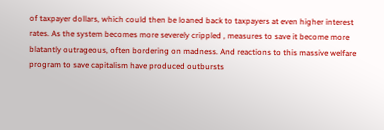of taxpayer dollars, which could then be loaned back to taxpayers at even higher interest rates. As the system becomes more severely crippled , measures to save it become more blatantly outrageous, often bordering on madness. And reactions to this massive welfare program to save capitalism have produced outbursts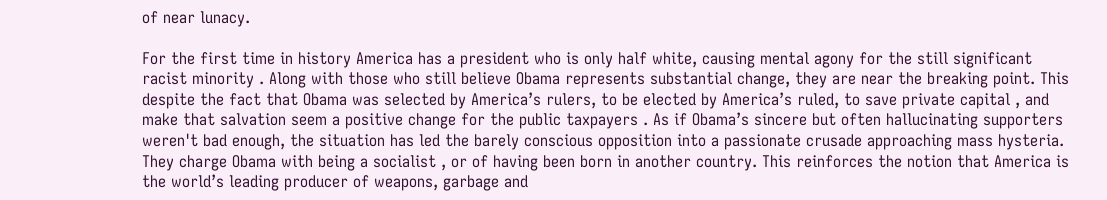of near lunacy.

For the first time in history America has a president who is only half white, causing mental agony for the still significant racist minority . Along with those who still believe Obama represents substantial change, they are near the breaking point. This despite the fact that Obama was selected by America’s rulers, to be elected by America’s ruled, to save private capital , and make that salvation seem a positive change for the public taxpayers . As if Obama’s sincere but often hallucinating supporters weren't bad enough, the situation has led the barely conscious opposition into a passionate crusade approaching mass hysteria. They charge Obama with being a socialist , or of having been born in another country. This reinforces the notion that America is the world’s leading producer of weapons, garbage and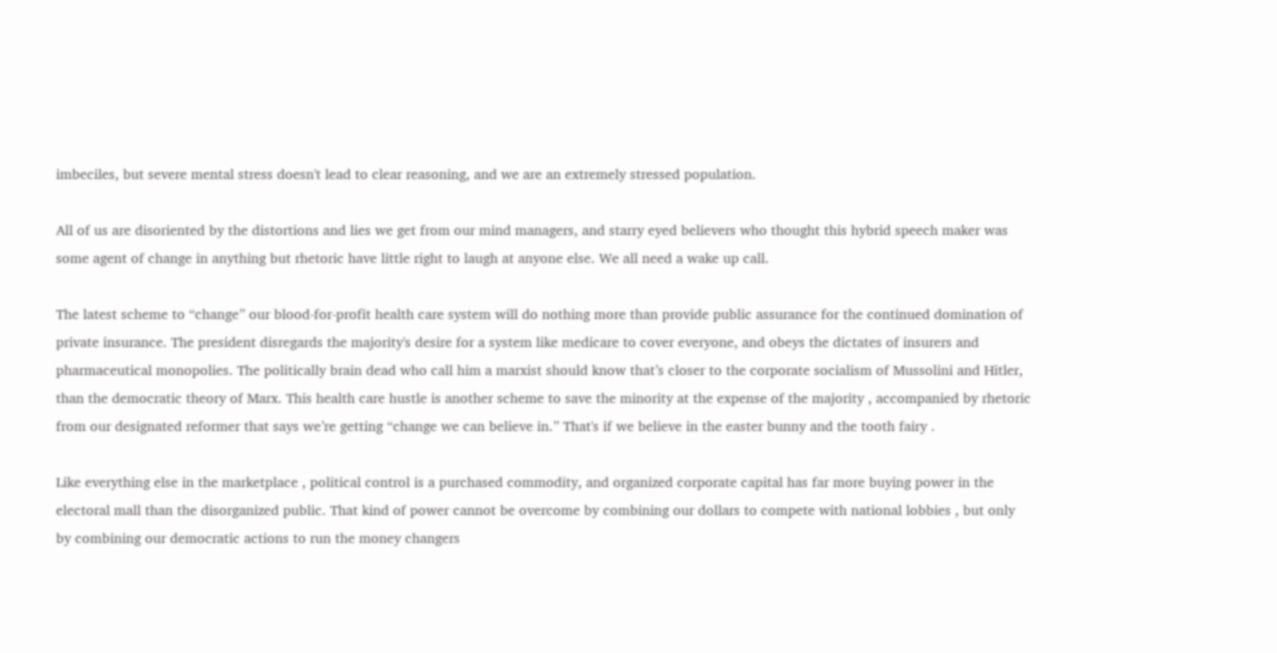imbeciles, but severe mental stress doesn't lead to clear reasoning, and we are an extremely stressed population.

All of us are disoriented by the distortions and lies we get from our mind managers, and starry eyed believers who thought this hybrid speech maker was some agent of change in anything but rhetoric have little right to laugh at anyone else. We all need a wake up call.

The latest scheme to “change” our blood-for-profit health care system will do nothing more than provide public assurance for the continued domination of private insurance. The president disregards the majority's desire for a system like medicare to cover everyone, and obeys the dictates of insurers and pharmaceutical monopolies. The politically brain dead who call him a marxist should know that’s closer to the corporate socialism of Mussolini and Hitler, than the democratic theory of Marx. This health care hustle is another scheme to save the minority at the expense of the majority , accompanied by rhetoric from our designated reformer that says we’re getting “change we can believe in.” That's if we believe in the easter bunny and the tooth fairy .

Like everything else in the marketplace , political control is a purchased commodity, and organized corporate capital has far more buying power in the electoral mall than the disorganized public. That kind of power cannot be overcome by combining our dollars to compete with national lobbies , but only by combining our democratic actions to run the money changers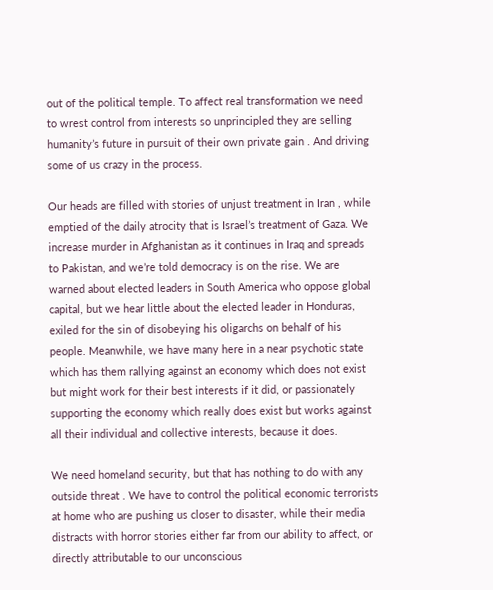out of the political temple. To affect real transformation we need to wrest control from interests so unprincipled they are selling humanity’s future in pursuit of their own private gain . And driving some of us crazy in the process.

Our heads are filled with stories of unjust treatment in Iran , while emptied of the daily atrocity that is Israel’s treatment of Gaza. We increase murder in Afghanistan as it continues in Iraq and spreads to Pakistan, and we’re told democracy is on the rise. We are warned about elected leaders in South America who oppose global capital, but we hear little about the elected leader in Honduras, exiled for the sin of disobeying his oligarchs on behalf of his people. Meanwhile, we have many here in a near psychotic state which has them rallying against an economy which does not exist but might work for their best interests if it did, or passionately supporting the economy which really does exist but works against all their individual and collective interests, because it does.

We need homeland security, but that has nothing to do with any outside threat . We have to control the political economic terrorists at home who are pushing us closer to disaster, while their media distracts with horror stories either far from our ability to affect, or directly attributable to our unconscious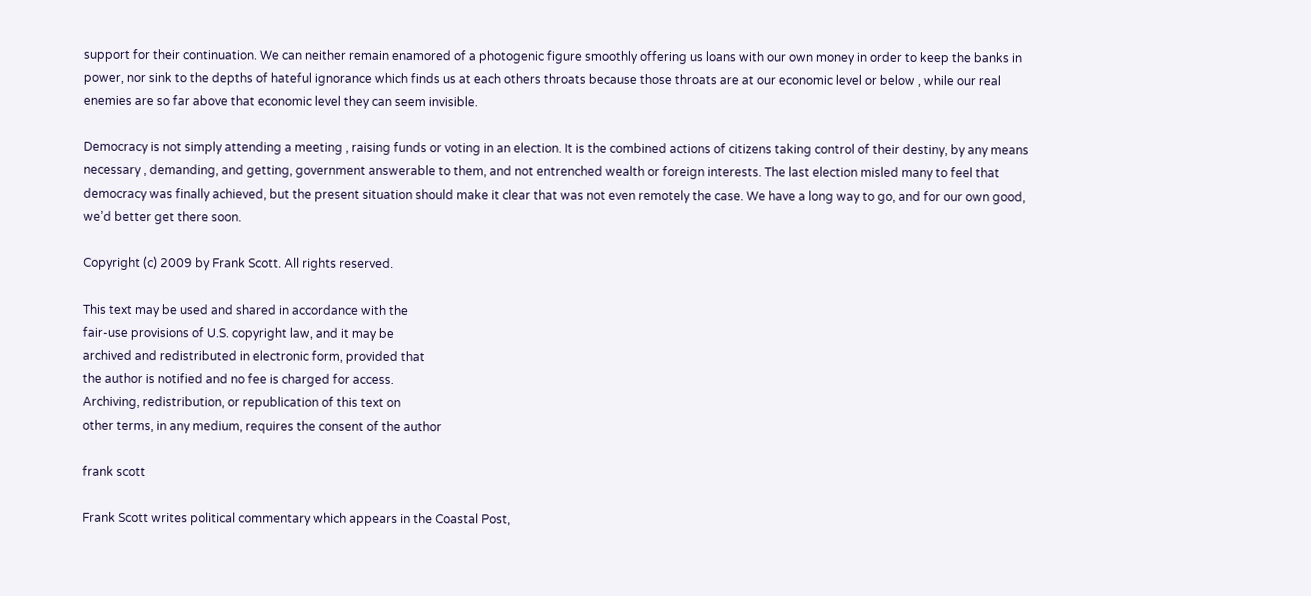support for their continuation. We can neither remain enamored of a photogenic figure smoothly offering us loans with our own money in order to keep the banks in power, nor sink to the depths of hateful ignorance which finds us at each others throats because those throats are at our economic level or below , while our real enemies are so far above that economic level they can seem invisible.

Democracy is not simply attending a meeting , raising funds or voting in an election. It is the combined actions of citizens taking control of their destiny, by any means necessary , demanding, and getting, government answerable to them, and not entrenched wealth or foreign interests. The last election misled many to feel that democracy was finally achieved, but the present situation should make it clear that was not even remotely the case. We have a long way to go, and for our own good, we’d better get there soon.

Copyright (c) 2009 by Frank Scott. All rights reserved.

This text may be used and shared in accordance with the
fair-use provisions of U.S. copyright law, and it may be
archived and redistributed in electronic form, provided that
the author is notified and no fee is charged for access.
Archiving, redistribution, or republication of this text on
other terms, in any medium, requires the consent of the author

frank scott

Frank Scott writes political commentary which appears in the Coastal Post,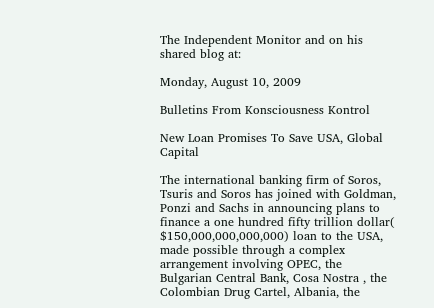The Independent Monitor and on his shared blog at:

Monday, August 10, 2009

Bulletins From Konsciousness Kontrol

New Loan Promises To Save USA, Global Capital

The international banking firm of Soros, Tsuris and Soros has joined with Goldman, Ponzi and Sachs in announcing plans to finance a one hundred fifty trillion dollar( $150,000,000,000,000) loan to the USA, made possible through a complex arrangement involving OPEC, the Bulgarian Central Bank, Cosa Nostra , the Colombian Drug Cartel, Albania, the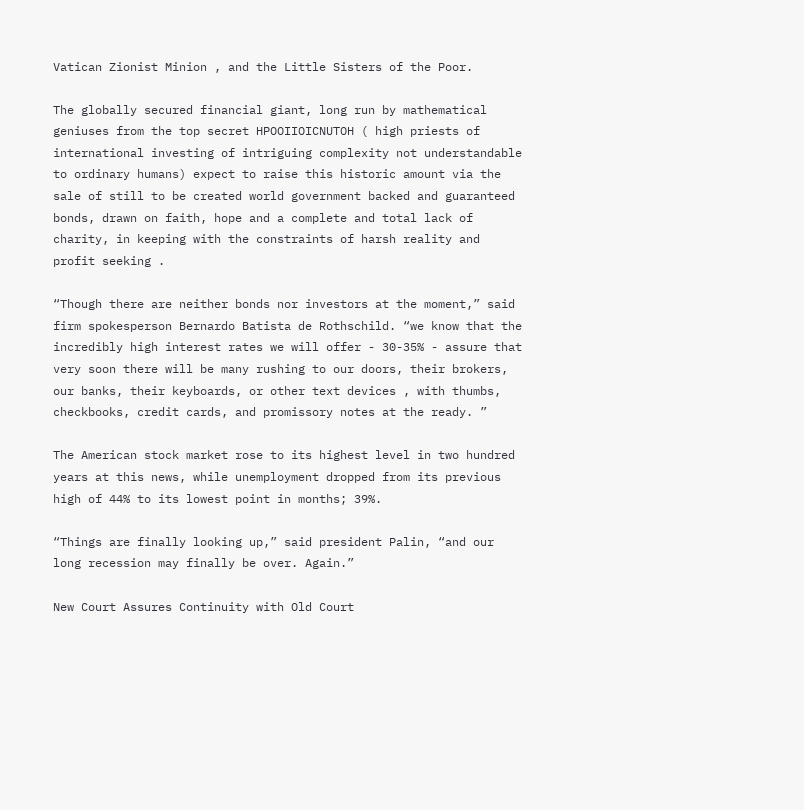Vatican Zionist Minion , and the Little Sisters of the Poor.

The globally secured financial giant, long run by mathematical geniuses from the top secret HPOOIIOICNUTOH ( high priests of international investing of intriguing complexity not understandable to ordinary humans) expect to raise this historic amount via the sale of still to be created world government backed and guaranteed bonds, drawn on faith, hope and a complete and total lack of charity, in keeping with the constraints of harsh reality and profit seeking .

“Though there are neither bonds nor investors at the moment,” said firm spokesperson Bernardo Batista de Rothschild. “we know that the incredibly high interest rates we will offer - 30-35% - assure that very soon there will be many rushing to our doors, their brokers, our banks, their keyboards, or other text devices , with thumbs, checkbooks, credit cards, and promissory notes at the ready. ”

The American stock market rose to its highest level in two hundred years at this news, while unemployment dropped from its previous high of 44% to its lowest point in months; 39%.

“Things are finally looking up,” said president Palin, “and our long recession may finally be over. Again.”

New Court Assures Continuity with Old Court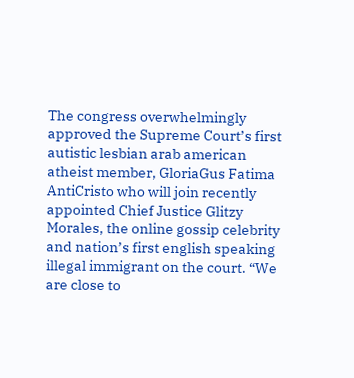The congress overwhelmingly approved the Supreme Court’s first autistic lesbian arab american atheist member, GloriaGus Fatima AntiCristo who will join recently appointed Chief Justice Glitzy Morales, the online gossip celebrity and nation’s first english speaking illegal immigrant on the court. “We are close to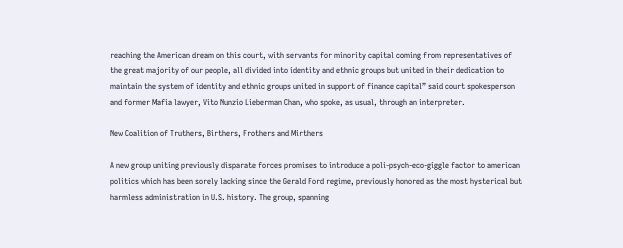reaching the American dream on this court, with servants for minority capital coming from representatives of the great majority of our people, all divided into identity and ethnic groups but united in their dedication to maintain the system of identity and ethnic groups united in support of finance capital” said court spokesperson and former Mafia lawyer, Vito Nunzio Lieberman Chan, who spoke, as usual, through an interpreter.

New Coalition of Truthers, Birthers, Frothers and Mirthers

A new group uniting previously disparate forces promises to introduce a poli-psych-eco-giggle factor to american politics which has been sorely lacking since the Gerald Ford regime, previously honored as the most hysterical but harmless administration in U.S. history. The group, spanning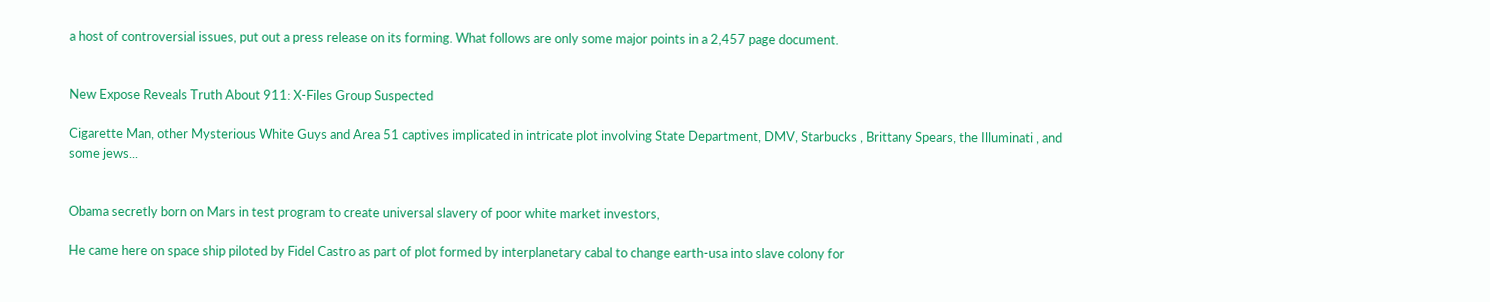a host of controversial issues, put out a press release on its forming. What follows are only some major points in a 2,457 page document.


New Expose Reveals Truth About 911: X-Files Group Suspected

Cigarette Man, other Mysterious White Guys and Area 51 captives implicated in intricate plot involving State Department, DMV, Starbucks , Brittany Spears, the Illuminati , and some jews...


Obama secretly born on Mars in test program to create universal slavery of poor white market investors,

He came here on space ship piloted by Fidel Castro as part of plot formed by interplanetary cabal to change earth-usa into slave colony for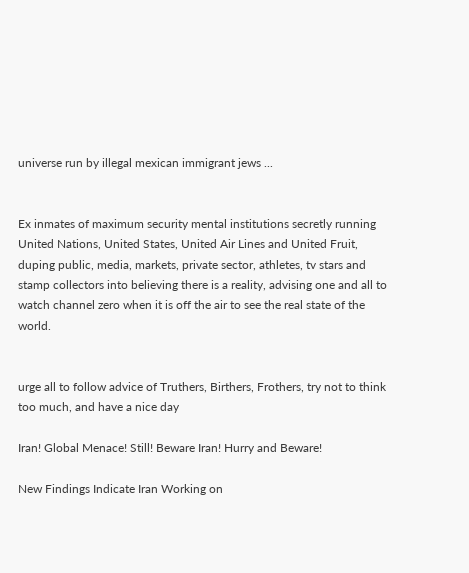universe run by illegal mexican immigrant jews ...


Ex inmates of maximum security mental institutions secretly running United Nations, United States, United Air Lines and United Fruit, duping public, media, markets, private sector, athletes, tv stars and stamp collectors into believing there is a reality, advising one and all to watch channel zero when it is off the air to see the real state of the world.


urge all to follow advice of Truthers, Birthers, Frothers, try not to think too much, and have a nice day

Iran! Global Menace! Still! Beware Iran! Hurry and Beware!

New Findings Indicate Iran Working on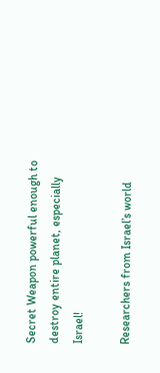Secret Weapon powerful enough to destroy entire planet, especially Israel!

Researchers from Israel’s world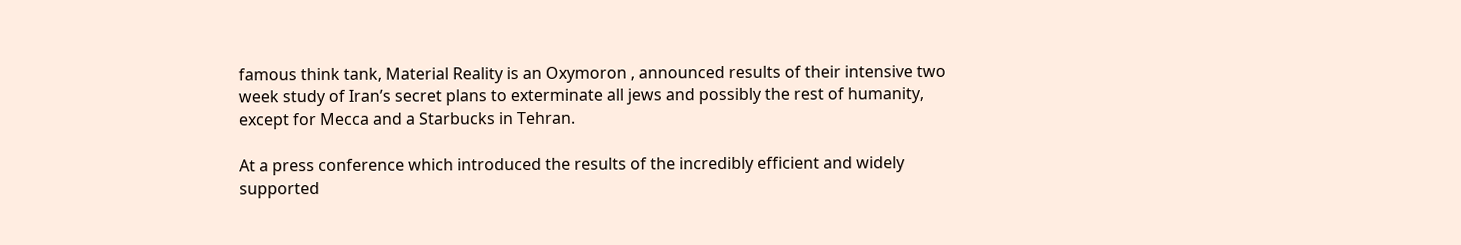famous think tank, Material Reality is an Oxymoron , announced results of their intensive two week study of Iran’s secret plans to exterminate all jews and possibly the rest of humanity, except for Mecca and a Starbucks in Tehran.

At a press conference which introduced the results of the incredibly efficient and widely supported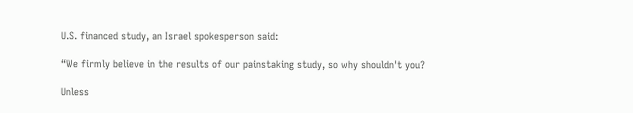U.S. financed study, an Israel spokesperson said:

“We firmly believe in the results of our painstaking study, so why shouldn't you?

Unless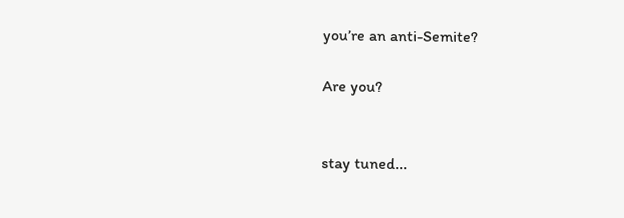you’re an anti-Semite?

Are you?


stay tuned...